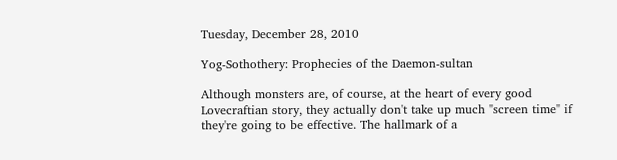Tuesday, December 28, 2010

Yog-Sothothery: Prophecies of the Daemon-sultan

Although monsters are, of course, at the heart of every good Lovecraftian story, they actually don't take up much "screen time" if they're going to be effective. The hallmark of a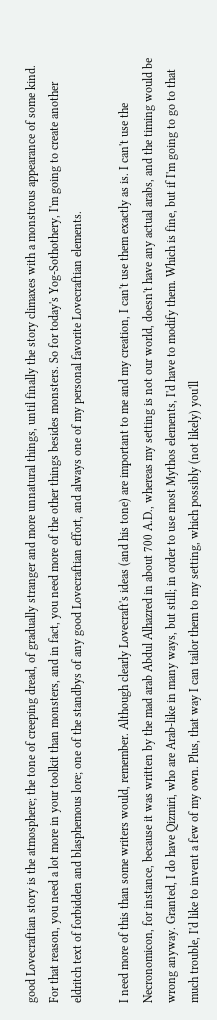good Lovecraftian story is the atmosphere; the tone of creeping dread, of gradually stranger and more unnatural things, until finally the story climaxes with a monstrous appearance of some kind. For that reason, you need a lot more in your toolkit than monsters, and in fact, you need more of the other things besides monsters. So for today's Yog-Sothothery, I'm going to create another eldritch text of forbidden and blasphemous lore; one of the standbys of any good Lovecraftian effort, and always one of my personal favorite Lovecraftian elements.

I need more of this than some writers would, remember. Although clearly Lovecraft's ideas (and his tone) are important to me and my creation, I can't use them exactly as is. I can't use the Necronomicon, for instance, because it was written by the mad arab Abdul Alhazred in about 700 A.D., whereas my setting is not our world, doesn't have any actual arabs, and the timing would be wrong anyway. Granted, I do have Qizmiri, who are Arab-like in many ways, but still; in order to use most Mythos elements, I'd have to modify them. Which is fine, but if I'm going to go to that much trouble, I'd like to invent a few of my own. Plus, that way I can tailor them to my setting, which possibly (not likely) you'll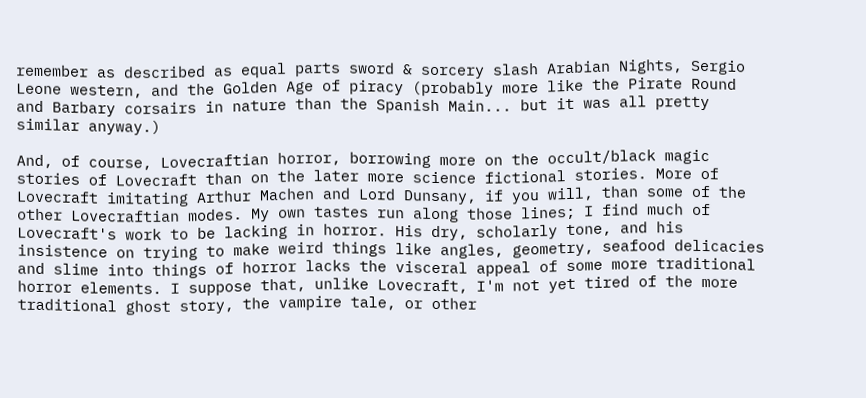remember as described as equal parts sword & sorcery slash Arabian Nights, Sergio Leone western, and the Golden Age of piracy (probably more like the Pirate Round and Barbary corsairs in nature than the Spanish Main... but it was all pretty similar anyway.)

And, of course, Lovecraftian horror, borrowing more on the occult/black magic stories of Lovecraft than on the later more science fictional stories. More of Lovecraft imitating Arthur Machen and Lord Dunsany, if you will, than some of the other Lovecraftian modes. My own tastes run along those lines; I find much of Lovecraft's work to be lacking in horror. His dry, scholarly tone, and his insistence on trying to make weird things like angles, geometry, seafood delicacies and slime into things of horror lacks the visceral appeal of some more traditional horror elements. I suppose that, unlike Lovecraft, I'm not yet tired of the more traditional ghost story, the vampire tale, or other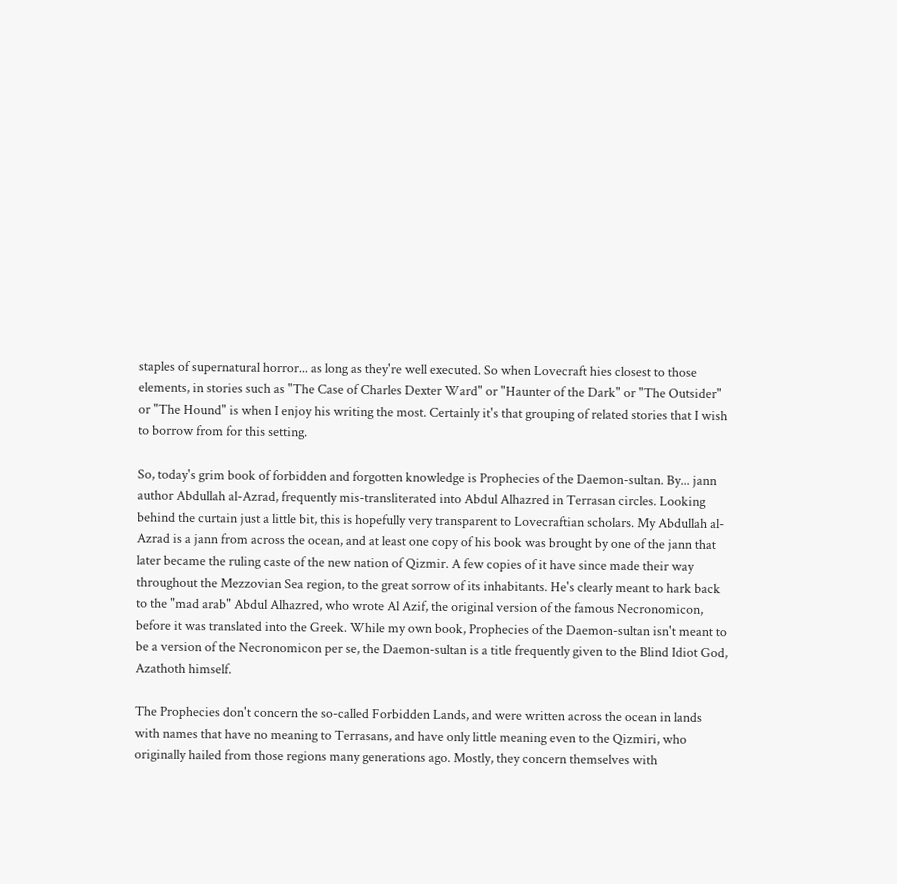staples of supernatural horror... as long as they're well executed. So when Lovecraft hies closest to those elements, in stories such as "The Case of Charles Dexter Ward" or "Haunter of the Dark" or "The Outsider" or "The Hound" is when I enjoy his writing the most. Certainly it's that grouping of related stories that I wish to borrow from for this setting.

So, today's grim book of forbidden and forgotten knowledge is Prophecies of the Daemon-sultan. By... jann author Abdullah al-Azrad, frequently mis-transliterated into Abdul Alhazred in Terrasan circles. Looking behind the curtain just a little bit, this is hopefully very transparent to Lovecraftian scholars. My Abdullah al-Azrad is a jann from across the ocean, and at least one copy of his book was brought by one of the jann that later became the ruling caste of the new nation of Qizmir. A few copies of it have since made their way throughout the Mezzovian Sea region, to the great sorrow of its inhabitants. He's clearly meant to hark back to the "mad arab" Abdul Alhazred, who wrote Al Azif, the original version of the famous Necronomicon, before it was translated into the Greek. While my own book, Prophecies of the Daemon-sultan isn't meant to be a version of the Necronomicon per se, the Daemon-sultan is a title frequently given to the Blind Idiot God, Azathoth himself.

The Prophecies don't concern the so-called Forbidden Lands, and were written across the ocean in lands with names that have no meaning to Terrasans, and have only little meaning even to the Qizmiri, who originally hailed from those regions many generations ago. Mostly, they concern themselves with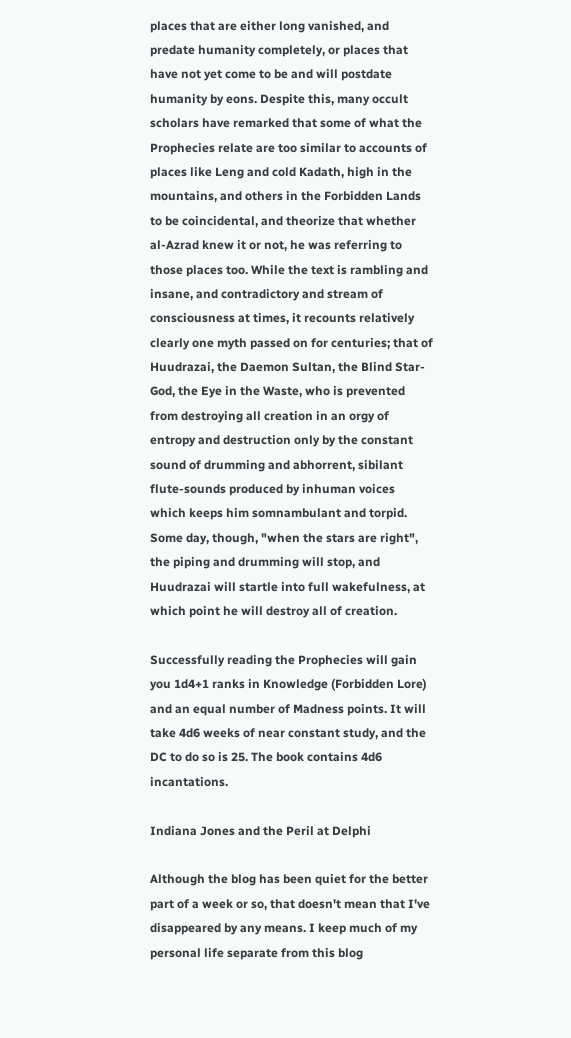places that are either long vanished, and predate humanity completely, or places that have not yet come to be and will postdate humanity by eons. Despite this, many occult scholars have remarked that some of what the Prophecies relate are too similar to accounts of places like Leng and cold Kadath, high in the mountains, and others in the Forbidden Lands to be coincidental, and theorize that whether al-Azrad knew it or not, he was referring to those places too. While the text is rambling and insane, and contradictory and stream of consciousness at times, it recounts relatively clearly one myth passed on for centuries; that of Huudrazai, the Daemon Sultan, the Blind Star-God, the Eye in the Waste, who is prevented from destroying all creation in an orgy of entropy and destruction only by the constant sound of drumming and abhorrent, sibilant flute-sounds produced by inhuman voices which keeps him somnambulant and torpid. Some day, though, "when the stars are right", the piping and drumming will stop, and Huudrazai will startle into full wakefulness, at which point he will destroy all of creation.

Successfully reading the Prophecies will gain you 1d4+1 ranks in Knowledge (Forbidden Lore) and an equal number of Madness points. It will take 4d6 weeks of near constant study, and the DC to do so is 25. The book contains 4d6 incantations.

Indiana Jones and the Peril at Delphi

Although the blog has been quiet for the better part of a week or so, that doesn't mean that I've disappeared by any means. I keep much of my personal life separate from this blog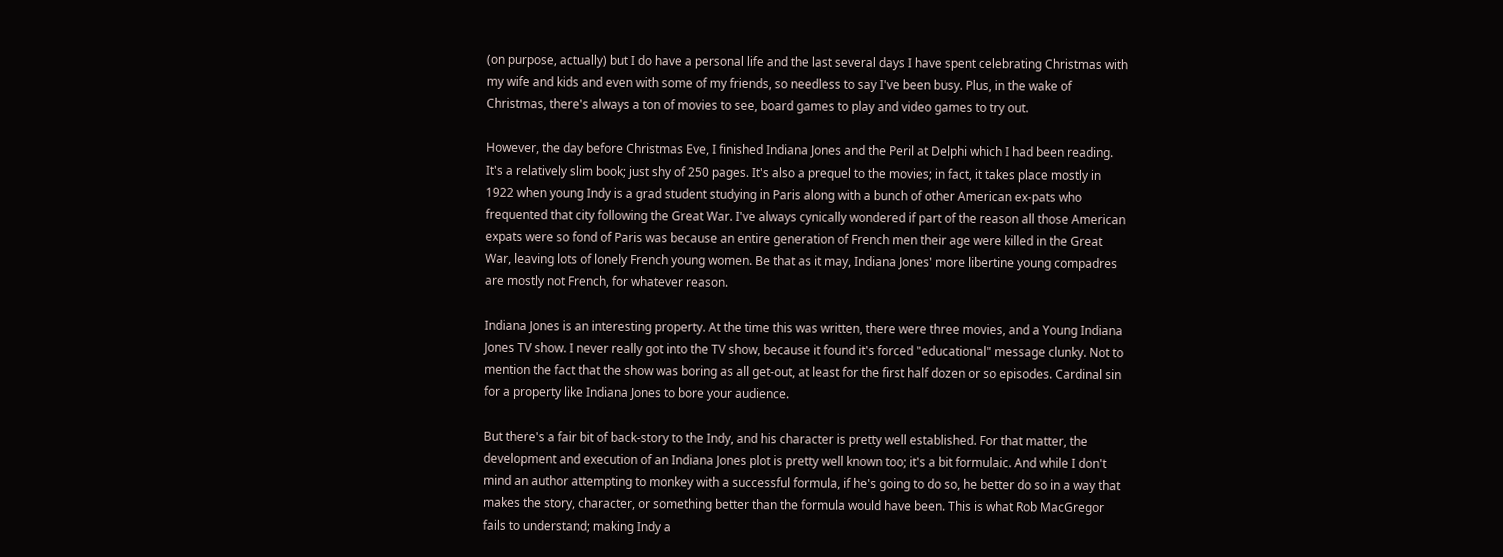(on purpose, actually) but I do have a personal life and the last several days I have spent celebrating Christmas with my wife and kids and even with some of my friends, so needless to say I've been busy. Plus, in the wake of Christmas, there's always a ton of movies to see, board games to play and video games to try out.

However, the day before Christmas Eve, I finished Indiana Jones and the Peril at Delphi which I had been reading. It's a relatively slim book; just shy of 250 pages. It's also a prequel to the movies; in fact, it takes place mostly in 1922 when young Indy is a grad student studying in Paris along with a bunch of other American ex-pats who frequented that city following the Great War. I've always cynically wondered if part of the reason all those American expats were so fond of Paris was because an entire generation of French men their age were killed in the Great War, leaving lots of lonely French young women. Be that as it may, Indiana Jones' more libertine young compadres are mostly not French, for whatever reason.

Indiana Jones is an interesting property. At the time this was written, there were three movies, and a Young Indiana Jones TV show. I never really got into the TV show, because it found it's forced "educational" message clunky. Not to mention the fact that the show was boring as all get-out, at least for the first half dozen or so episodes. Cardinal sin for a property like Indiana Jones to bore your audience.

But there's a fair bit of back-story to the Indy, and his character is pretty well established. For that matter, the development and execution of an Indiana Jones plot is pretty well known too; it's a bit formulaic. And while I don't mind an author attempting to monkey with a successful formula, if he's going to do so, he better do so in a way that makes the story, character, or something better than the formula would have been. This is what Rob MacGregor fails to understand; making Indy a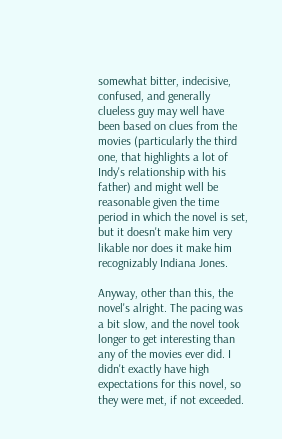somewhat bitter, indecisive, confused, and generally clueless guy may well have been based on clues from the movies (particularly the third one, that highlights a lot of Indy's relationship with his father) and might well be reasonable given the time period in which the novel is set, but it doesn't make him very likable nor does it make him recognizably Indiana Jones.

Anyway, other than this, the novel's alright. The pacing was a bit slow, and the novel took longer to get interesting than any of the movies ever did. I didn't exactly have high expectations for this novel, so they were met, if not exceeded.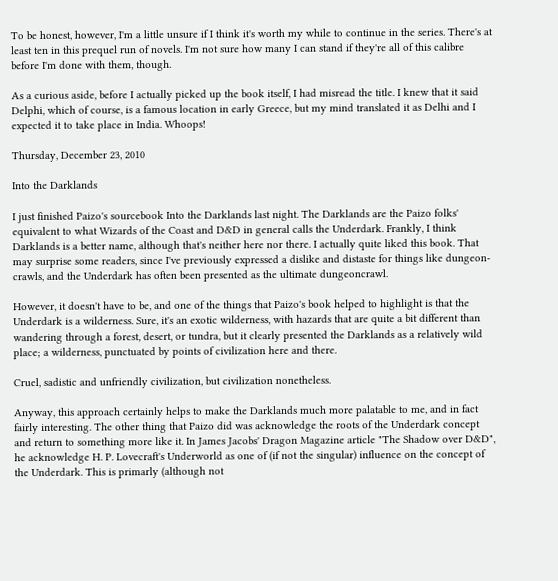To be honest, however, I'm a little unsure if I think it's worth my while to continue in the series. There's at least ten in this prequel run of novels. I'm not sure how many I can stand if they're all of this calibre before I'm done with them, though.

As a curious aside, before I actually picked up the book itself, I had misread the title. I knew that it said Delphi, which of course, is a famous location in early Greece, but my mind translated it as Delhi and I expected it to take place in India. Whoops!

Thursday, December 23, 2010

Into the Darklands

I just finished Paizo's sourcebook Into the Darklands last night. The Darklands are the Paizo folks' equivalent to what Wizards of the Coast and D&D in general calls the Underdark. Frankly, I think Darklands is a better name, although that's neither here nor there. I actually quite liked this book. That may surprise some readers, since I've previously expressed a dislike and distaste for things like dungeon-crawls, and the Underdark has often been presented as the ultimate dungeoncrawl.

However, it doesn't have to be, and one of the things that Paizo's book helped to highlight is that the Underdark is a wilderness. Sure, it's an exotic wilderness, with hazards that are quite a bit different than wandering through a forest, desert, or tundra, but it clearly presented the Darklands as a relatively wild place; a wilderness, punctuated by points of civilization here and there.

Cruel, sadistic and unfriendly civilization, but civilization nonetheless.

Anyway, this approach certainly helps to make the Darklands much more palatable to me, and in fact fairly interesting. The other thing that Paizo did was acknowledge the roots of the Underdark concept and return to something more like it. In James Jacobs' Dragon Magazine article "The Shadow over D&D", he acknowledge H. P. Lovecraft's Underworld as one of (if not the singular) influence on the concept of the Underdark. This is primarly (although not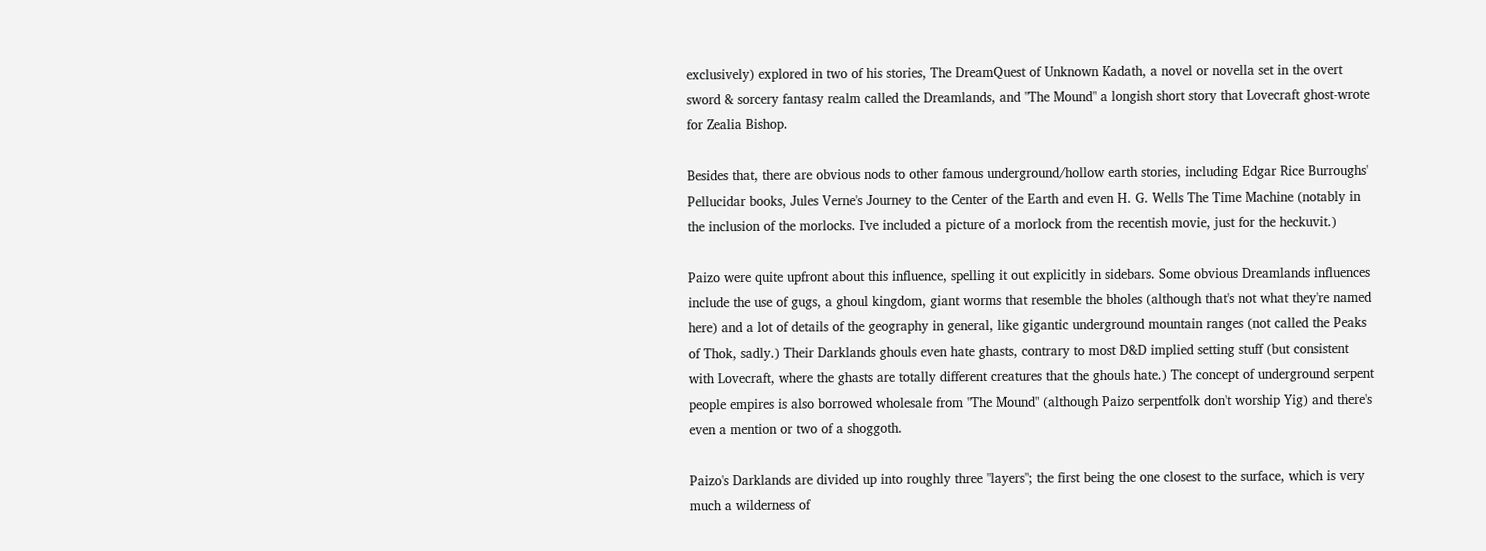exclusively) explored in two of his stories, The DreamQuest of Unknown Kadath, a novel or novella set in the overt sword & sorcery fantasy realm called the Dreamlands, and "The Mound" a longish short story that Lovecraft ghost-wrote for Zealia Bishop.

Besides that, there are obvious nods to other famous underground/hollow earth stories, including Edgar Rice Burroughs' Pellucidar books, Jules Verne's Journey to the Center of the Earth and even H. G. Wells The Time Machine (notably in the inclusion of the morlocks. I've included a picture of a morlock from the recentish movie, just for the heckuvit.)

Paizo were quite upfront about this influence, spelling it out explicitly in sidebars. Some obvious Dreamlands influences include the use of gugs, a ghoul kingdom, giant worms that resemble the bholes (although that's not what they're named here) and a lot of details of the geography in general, like gigantic underground mountain ranges (not called the Peaks of Thok, sadly.) Their Darklands ghouls even hate ghasts, contrary to most D&D implied setting stuff (but consistent with Lovecraft, where the ghasts are totally different creatures that the ghouls hate.) The concept of underground serpent people empires is also borrowed wholesale from "The Mound" (although Paizo serpentfolk don't worship Yig) and there's even a mention or two of a shoggoth.

Paizo's Darklands are divided up into roughly three "layers"; the first being the one closest to the surface, which is very much a wilderness of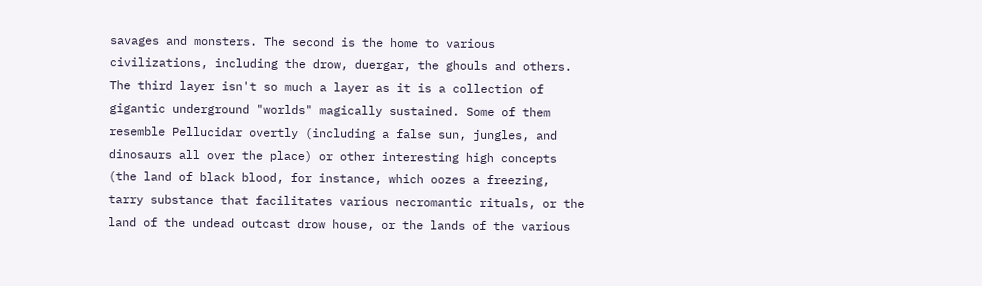savages and monsters. The second is the home to various civilizations, including the drow, duergar, the ghouls and others. The third layer isn't so much a layer as it is a collection of gigantic underground "worlds" magically sustained. Some of them resemble Pellucidar overtly (including a false sun, jungles, and dinosaurs all over the place) or other interesting high concepts (the land of black blood, for instance, which oozes a freezing, tarry substance that facilitates various necromantic rituals, or the land of the undead outcast drow house, or the lands of the various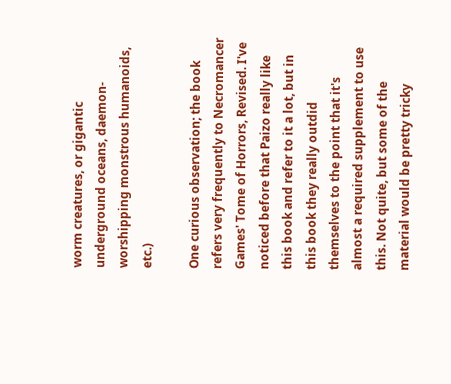worm creatures, or gigantic underground oceans, daemon-worshipping monstrous humanoids, etc.)

One curious observation; the book refers very frequently to Necromancer Games' Tome of Horrors, Revised. I've noticed before that Paizo really like this book and refer to it a lot, but in this book they really outdid themselves to the point that it's almost a required supplement to use this. Not quite, but some of the material would be pretty tricky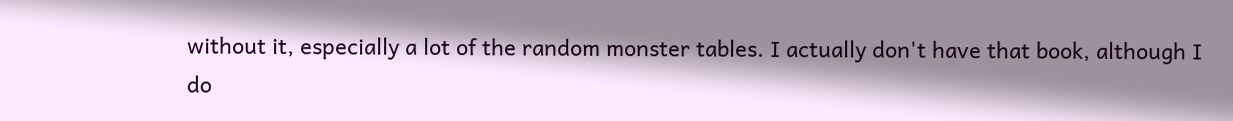without it, especially a lot of the random monster tables. I actually don't have that book, although I do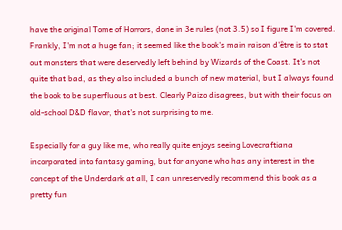have the original Tome of Horrors, done in 3e rules (not 3.5) so I figure I'm covered. Frankly, I'm not a huge fan; it seemed like the book's main raison d'être is to stat out monsters that were deservedly left behind by Wizards of the Coast. It's not quite that bad, as they also included a bunch of new material, but I always found the book to be superfluous at best. Clearly Paizo disagrees, but with their focus on old-school D&D flavor, that's not surprising to me.

Especially for a guy like me, who really quite enjoys seeing Lovecraftiana incorporated into fantasy gaming, but for anyone who has any interest in the concept of the Underdark at all, I can unreservedly recommend this book as a pretty fun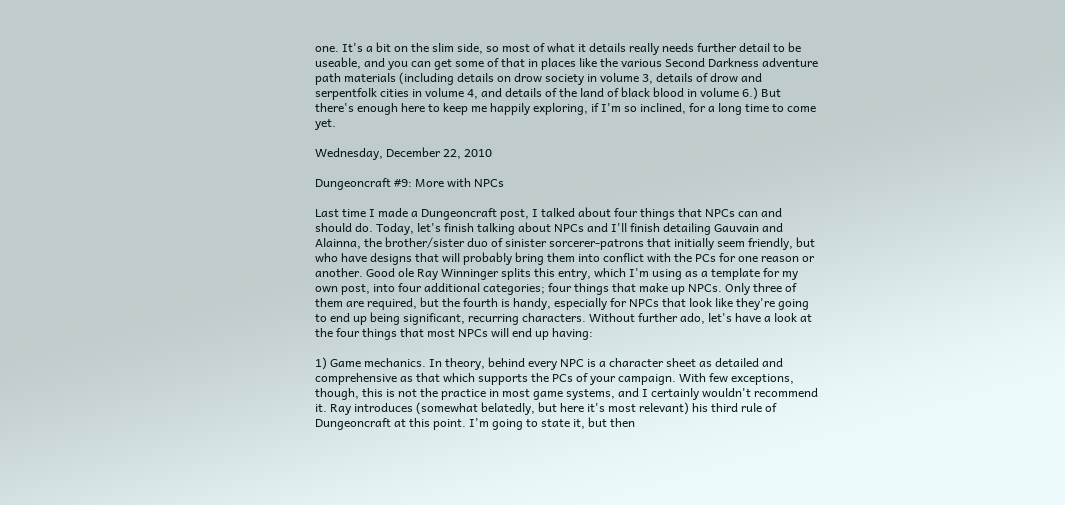one. It's a bit on the slim side, so most of what it details really needs further detail to be useable, and you can get some of that in places like the various Second Darkness adventure path materials (including details on drow society in volume 3, details of drow and serpentfolk cities in volume 4, and details of the land of black blood in volume 6.) But there's enough here to keep me happily exploring, if I'm so inclined, for a long time to come yet.

Wednesday, December 22, 2010

Dungeoncraft #9: More with NPCs

Last time I made a Dungeoncraft post, I talked about four things that NPCs can and should do. Today, let's finish talking about NPCs and I'll finish detailing Gauvain and Alainna, the brother/sister duo of sinister sorcerer-patrons that initially seem friendly, but who have designs that will probably bring them into conflict with the PCs for one reason or another. Good ole Ray Winninger splits this entry, which I'm using as a template for my own post, into four additional categories; four things that make up NPCs. Only three of them are required, but the fourth is handy, especially for NPCs that look like they're going to end up being significant, recurring characters. Without further ado, let's have a look at the four things that most NPCs will end up having:

1) Game mechanics. In theory, behind every NPC is a character sheet as detailed and comprehensive as that which supports the PCs of your campaign. With few exceptions, though, this is not the practice in most game systems, and I certainly wouldn't recommend it. Ray introduces (somewhat belatedly, but here it's most relevant) his third rule of Dungeoncraft at this point. I'm going to state it, but then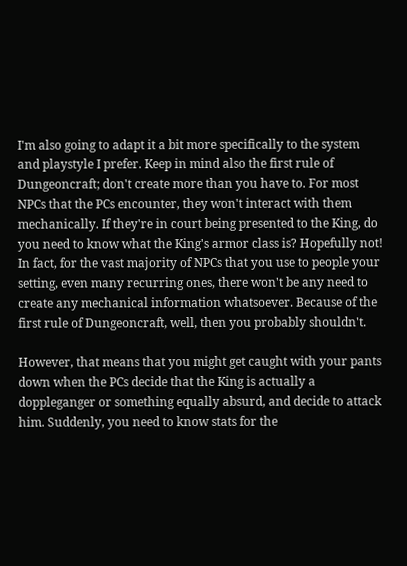I'm also going to adapt it a bit more specifically to the system and playstyle I prefer. Keep in mind also the first rule of Dungeoncraft; don't create more than you have to. For most NPCs that the PCs encounter, they won't interact with them mechanically. If they're in court being presented to the King, do you need to know what the King's armor class is? Hopefully not! In fact, for the vast majority of NPCs that you use to people your setting, even many recurring ones, there won't be any need to create any mechanical information whatsoever. Because of the first rule of Dungeoncraft, well, then you probably shouldn't.

However, that means that you might get caught with your pants down when the PCs decide that the King is actually a doppleganger or something equally absurd, and decide to attack him. Suddenly, you need to know stats for the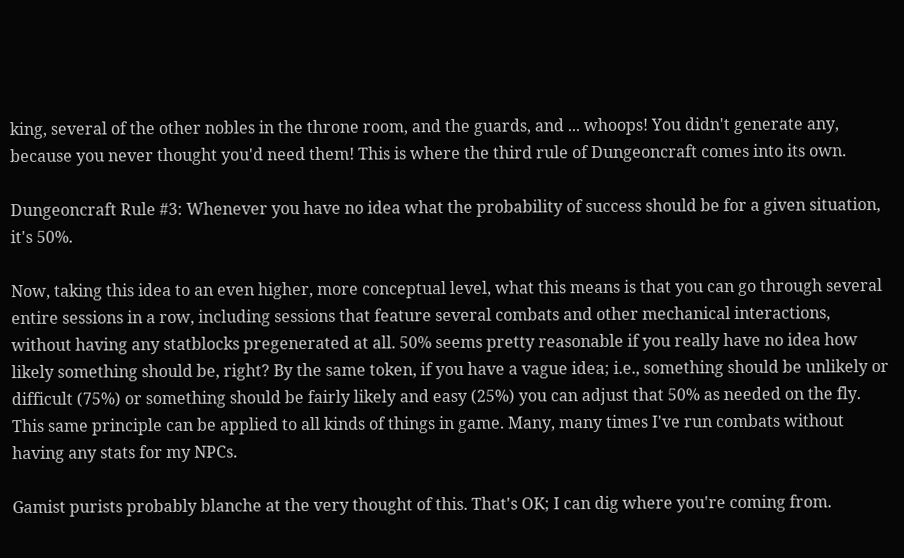king, several of the other nobles in the throne room, and the guards, and ... whoops! You didn't generate any, because you never thought you'd need them! This is where the third rule of Dungeoncraft comes into its own.

Dungeoncraft Rule #3: Whenever you have no idea what the probability of success should be for a given situation, it's 50%.

Now, taking this idea to an even higher, more conceptual level, what this means is that you can go through several entire sessions in a row, including sessions that feature several combats and other mechanical interactions, without having any statblocks pregenerated at all. 50% seems pretty reasonable if you really have no idea how likely something should be, right? By the same token, if you have a vague idea; i.e., something should be unlikely or difficult (75%) or something should be fairly likely and easy (25%) you can adjust that 50% as needed on the fly. This same principle can be applied to all kinds of things in game. Many, many times I've run combats without having any stats for my NPCs.

Gamist purists probably blanche at the very thought of this. That's OK; I can dig where you're coming from.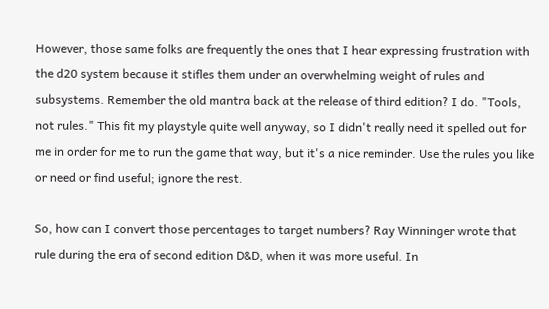However, those same folks are frequently the ones that I hear expressing frustration with the d20 system because it stifles them under an overwhelming weight of rules and subsystems. Remember the old mantra back at the release of third edition? I do. "Tools, not rules." This fit my playstyle quite well anyway, so I didn't really need it spelled out for me in order for me to run the game that way, but it's a nice reminder. Use the rules you like or need or find useful; ignore the rest.

So, how can I convert those percentages to target numbers? Ray Winninger wrote that rule during the era of second edition D&D, when it was more useful. In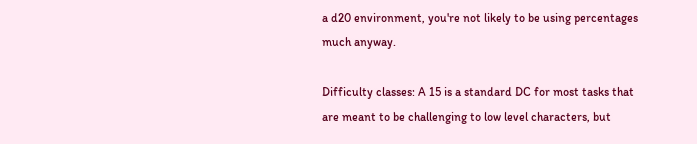a d20 environment, you're not likely to be using percentages much anyway.

Difficulty classes: A 15 is a standard DC for most tasks that are meant to be challenging to low level characters, but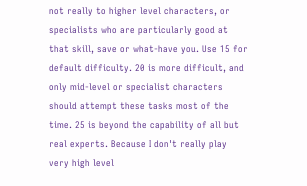not really to higher level characters, or specialists who are particularly good at that skill, save or what-have you. Use 15 for default difficulty. 20 is more difficult, and only mid-level or specialist characters should attempt these tasks most of the time. 25 is beyond the capability of all but real experts. Because I don't really play very high level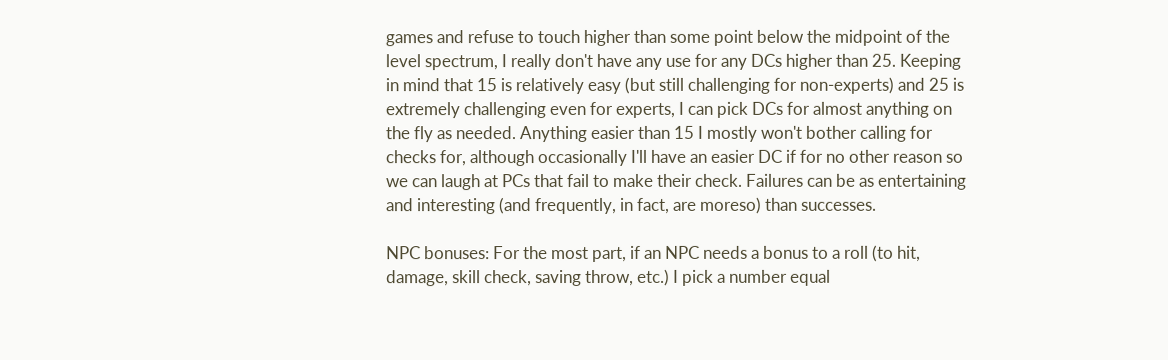games and refuse to touch higher than some point below the midpoint of the level spectrum, I really don't have any use for any DCs higher than 25. Keeping in mind that 15 is relatively easy (but still challenging for non-experts) and 25 is extremely challenging even for experts, I can pick DCs for almost anything on the fly as needed. Anything easier than 15 I mostly won't bother calling for checks for, although occasionally I'll have an easier DC if for no other reason so we can laugh at PCs that fail to make their check. Failures can be as entertaining and interesting (and frequently, in fact, are moreso) than successes.

NPC bonuses: For the most part, if an NPC needs a bonus to a roll (to hit, damage, skill check, saving throw, etc.) I pick a number equal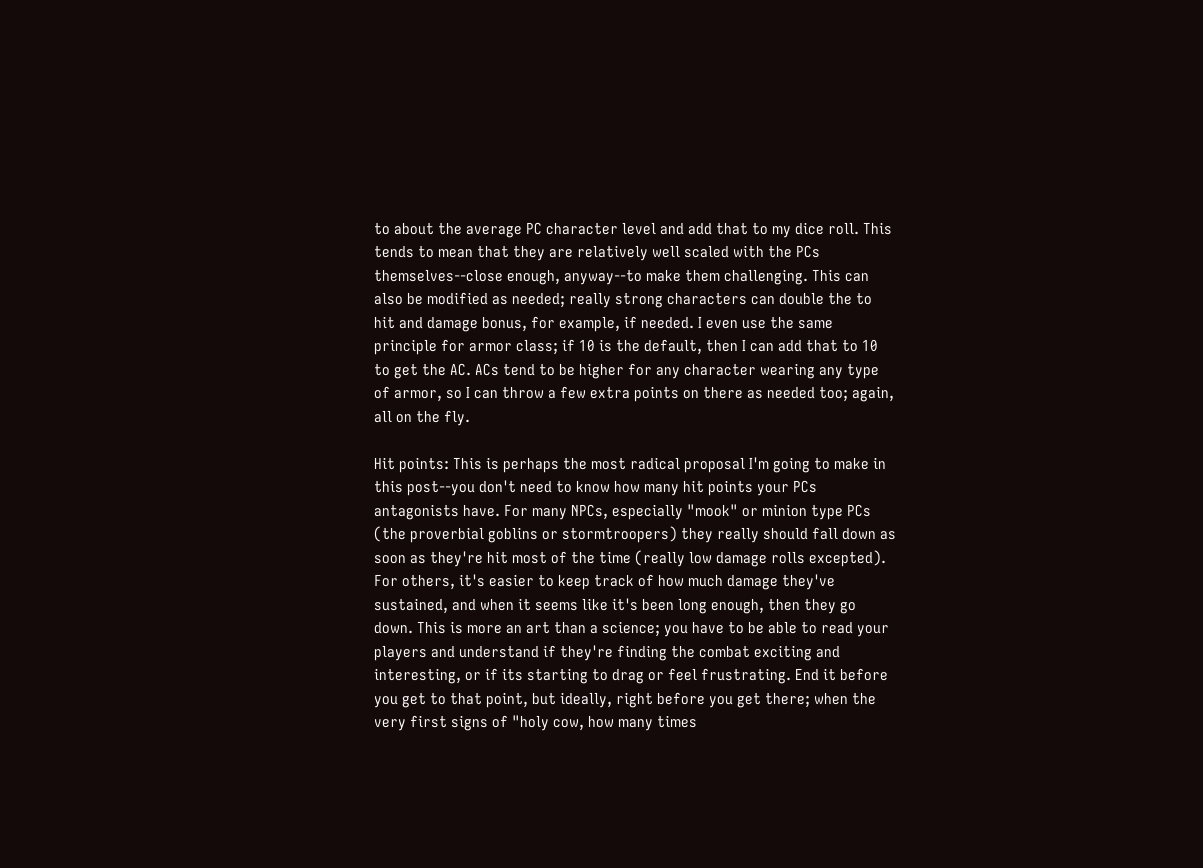to about the average PC character level and add that to my dice roll. This tends to mean that they are relatively well scaled with the PCs themselves--close enough, anyway--to make them challenging. This can also be modified as needed; really strong characters can double the to hit and damage bonus, for example, if needed. I even use the same principle for armor class; if 10 is the default, then I can add that to 10 to get the AC. ACs tend to be higher for any character wearing any type of armor, so I can throw a few extra points on there as needed too; again, all on the fly.

Hit points: This is perhaps the most radical proposal I'm going to make in this post--you don't need to know how many hit points your PCs antagonists have. For many NPCs, especially "mook" or minion type PCs (the proverbial goblins or stormtroopers) they really should fall down as soon as they're hit most of the time (really low damage rolls excepted). For others, it's easier to keep track of how much damage they've sustained, and when it seems like it's been long enough, then they go down. This is more an art than a science; you have to be able to read your players and understand if they're finding the combat exciting and interesting, or if its starting to drag or feel frustrating. End it before you get to that point, but ideally, right before you get there; when the very first signs of "holy cow, how many times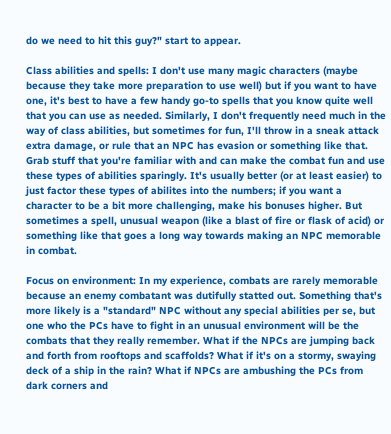do we need to hit this guy?" start to appear.

Class abilities and spells: I don't use many magic characters (maybe because they take more preparation to use well) but if you want to have one, it's best to have a few handy go-to spells that you know quite well that you can use as needed. Similarly, I don't frequently need much in the way of class abilities, but sometimes for fun, I'll throw in a sneak attack extra damage, or rule that an NPC has evasion or something like that. Grab stuff that you're familiar with and can make the combat fun and use these types of abilities sparingly. It's usually better (or at least easier) to just factor these types of abilites into the numbers; if you want a character to be a bit more challenging, make his bonuses higher. But sometimes a spell, unusual weapon (like a blast of fire or flask of acid) or something like that goes a long way towards making an NPC memorable in combat.

Focus on environment: In my experience, combats are rarely memorable because an enemy combatant was dutifully statted out. Something that's more likely is a "standard" NPC without any special abilities per se, but one who the PCs have to fight in an unusual environment will be the combats that they really remember. What if the NPCs are jumping back and forth from rooftops and scaffolds? What if it's on a stormy, swaying deck of a ship in the rain? What if NPCs are ambushing the PCs from dark corners and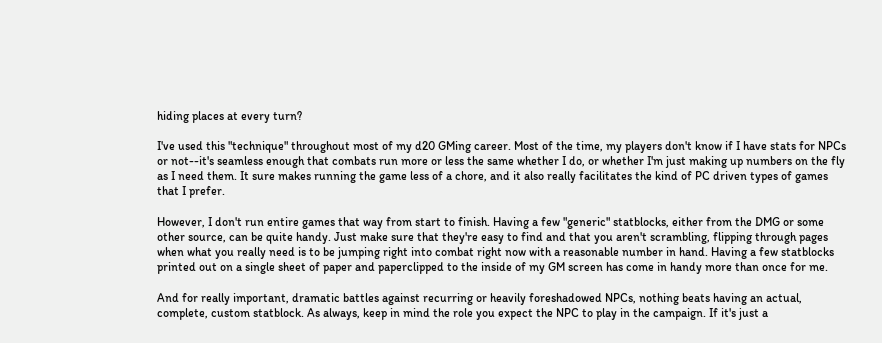hiding places at every turn?

I've used this "technique" throughout most of my d20 GMing career. Most of the time, my players don't know if I have stats for NPCs or not--it's seamless enough that combats run more or less the same whether I do, or whether I'm just making up numbers on the fly as I need them. It sure makes running the game less of a chore, and it also really facilitates the kind of PC driven types of games that I prefer.

However, I don't run entire games that way from start to finish. Having a few "generic" statblocks, either from the DMG or some other source, can be quite handy. Just make sure that they're easy to find and that you aren't scrambling, flipping through pages when what you really need is to be jumping right into combat right now with a reasonable number in hand. Having a few statblocks printed out on a single sheet of paper and paperclipped to the inside of my GM screen has come in handy more than once for me.

And for really important, dramatic battles against recurring or heavily foreshadowed NPCs, nothing beats having an actual, complete, custom statblock. As always, keep in mind the role you expect the NPC to play in the campaign. If it's just a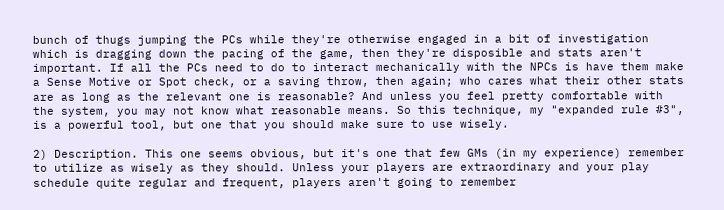bunch of thugs jumping the PCs while they're otherwise engaged in a bit of investigation which is dragging down the pacing of the game, then they're disposible and stats aren't important. If all the PCs need to do to interact mechanically with the NPCs is have them make a Sense Motive or Spot check, or a saving throw, then again; who cares what their other stats are as long as the relevant one is reasonable? And unless you feel pretty comfortable with the system, you may not know what reasonable means. So this technique, my "expanded rule #3", is a powerful tool, but one that you should make sure to use wisely.

2) Description. This one seems obvious, but it's one that few GMs (in my experience) remember to utilize as wisely as they should. Unless your players are extraordinary and your play schedule quite regular and frequent, players aren't going to remember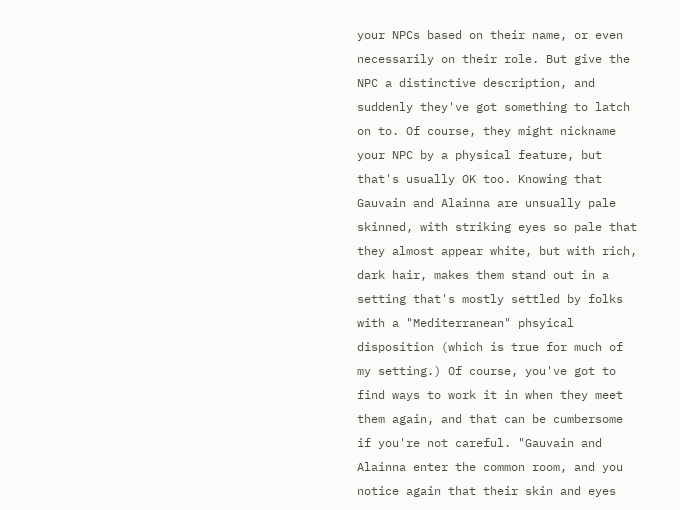your NPCs based on their name, or even necessarily on their role. But give the NPC a distinctive description, and suddenly they've got something to latch on to. Of course, they might nickname your NPC by a physical feature, but that's usually OK too. Knowing that Gauvain and Alainna are unsually pale skinned, with striking eyes so pale that they almost appear white, but with rich, dark hair, makes them stand out in a setting that's mostly settled by folks with a "Mediterranean" phsyical disposition (which is true for much of my setting.) Of course, you've got to find ways to work it in when they meet them again, and that can be cumbersome if you're not careful. "Gauvain and Alainna enter the common room, and you notice again that their skin and eyes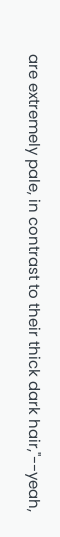are extremely pale, in contrast to their thick dark hair,"--yeah,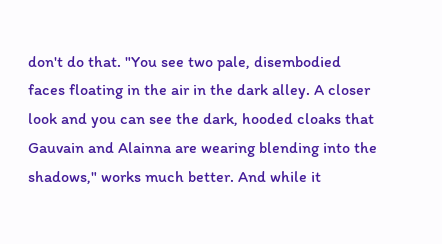don't do that. "You see two pale, disembodied faces floating in the air in the dark alley. A closer look and you can see the dark, hooded cloaks that Gauvain and Alainna are wearing blending into the shadows," works much better. And while it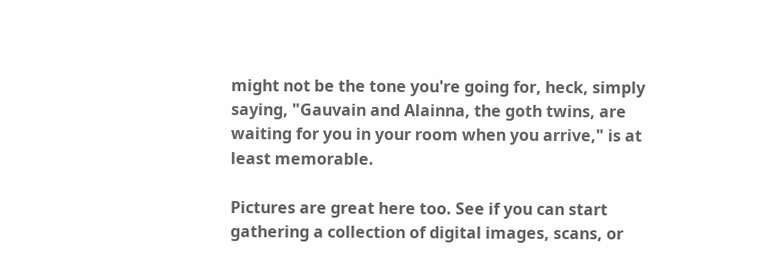might not be the tone you're going for, heck, simply saying, "Gauvain and Alainna, the goth twins, are waiting for you in your room when you arrive," is at least memorable.

Pictures are great here too. See if you can start gathering a collection of digital images, scans, or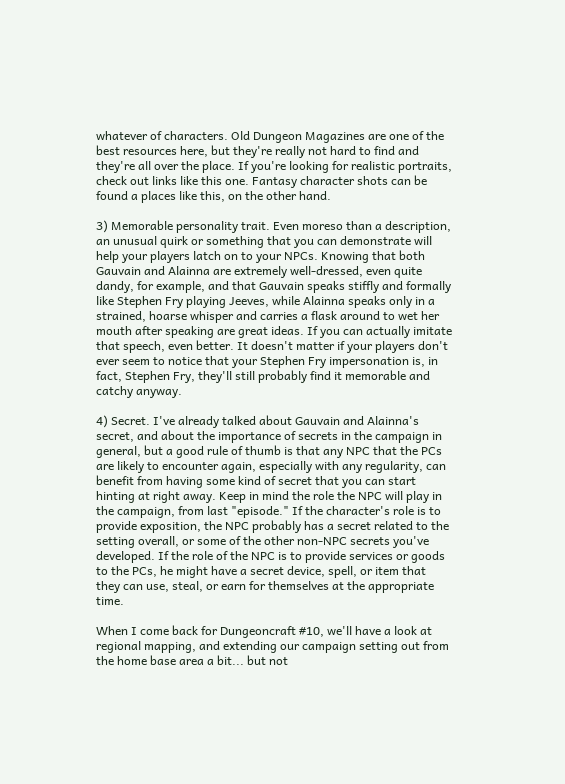whatever of characters. Old Dungeon Magazines are one of the best resources here, but they're really not hard to find and they're all over the place. If you're looking for realistic portraits, check out links like this one. Fantasy character shots can be found a places like this, on the other hand.

3) Memorable personality trait. Even moreso than a description, an unusual quirk or something that you can demonstrate will help your players latch on to your NPCs. Knowing that both Gauvain and Alainna are extremely well-dressed, even quite dandy, for example, and that Gauvain speaks stiffly and formally like Stephen Fry playing Jeeves, while Alainna speaks only in a strained, hoarse whisper and carries a flask around to wet her mouth after speaking are great ideas. If you can actually imitate that speech, even better. It doesn't matter if your players don't ever seem to notice that your Stephen Fry impersonation is, in fact, Stephen Fry, they'll still probably find it memorable and catchy anyway.

4) Secret. I've already talked about Gauvain and Alainna's secret, and about the importance of secrets in the campaign in general, but a good rule of thumb is that any NPC that the PCs are likely to encounter again, especially with any regularity, can benefit from having some kind of secret that you can start hinting at right away. Keep in mind the role the NPC will play in the campaign, from last "episode." If the character's role is to provide exposition, the NPC probably has a secret related to the setting overall, or some of the other non-NPC secrets you've developed. If the role of the NPC is to provide services or goods to the PCs, he might have a secret device, spell, or item that they can use, steal, or earn for themselves at the appropriate time.

When I come back for Dungeoncraft #10, we'll have a look at regional mapping, and extending our campaign setting out from the home base area a bit... but not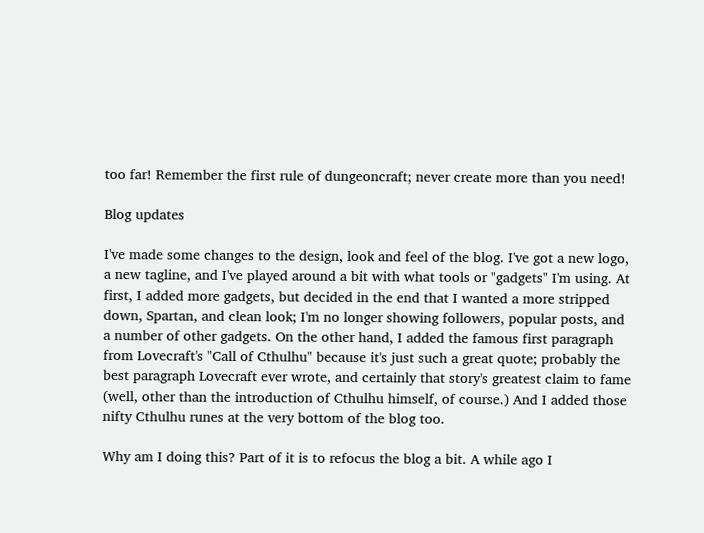too far! Remember the first rule of dungeoncraft; never create more than you need!

Blog updates

I've made some changes to the design, look and feel of the blog. I've got a new logo, a new tagline, and I've played around a bit with what tools or "gadgets" I'm using. At first, I added more gadgets, but decided in the end that I wanted a more stripped down, Spartan, and clean look; I'm no longer showing followers, popular posts, and a number of other gadgets. On the other hand, I added the famous first paragraph from Lovecraft's "Call of Cthulhu" because it's just such a great quote; probably the best paragraph Lovecraft ever wrote, and certainly that story's greatest claim to fame (well, other than the introduction of Cthulhu himself, of course.) And I added those nifty Cthulhu runes at the very bottom of the blog too.

Why am I doing this? Part of it is to refocus the blog a bit. A while ago I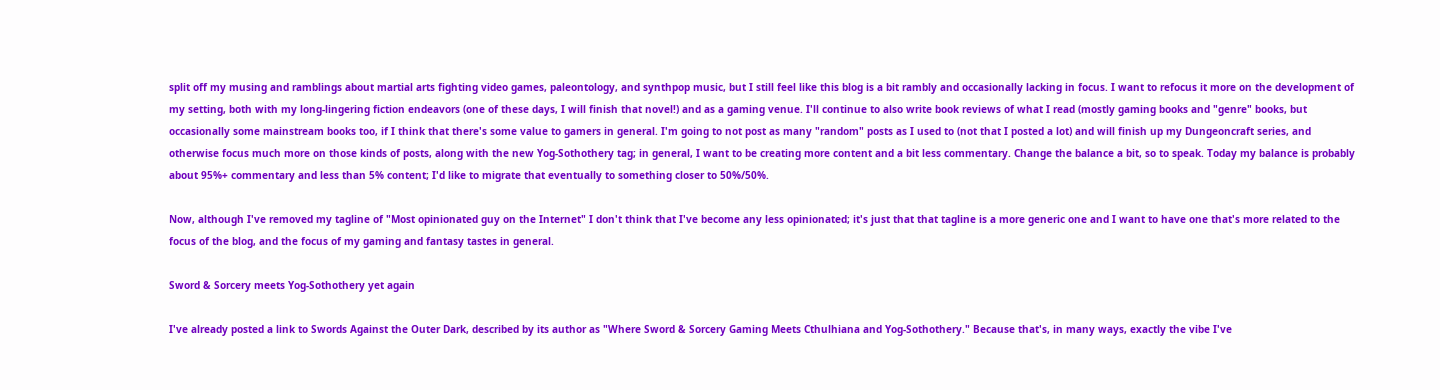split off my musing and ramblings about martial arts fighting video games, paleontology, and synthpop music, but I still feel like this blog is a bit rambly and occasionally lacking in focus. I want to refocus it more on the development of my setting, both with my long-lingering fiction endeavors (one of these days, I will finish that novel!) and as a gaming venue. I'll continue to also write book reviews of what I read (mostly gaming books and "genre" books, but occasionally some mainstream books too, if I think that there's some value to gamers in general. I'm going to not post as many "random" posts as I used to (not that I posted a lot) and will finish up my Dungeoncraft series, and otherwise focus much more on those kinds of posts, along with the new Yog-Sothothery tag; in general, I want to be creating more content and a bit less commentary. Change the balance a bit, so to speak. Today my balance is probably about 95%+ commentary and less than 5% content; I'd like to migrate that eventually to something closer to 50%/50%.

Now, although I've removed my tagline of "Most opinionated guy on the Internet" I don't think that I've become any less opinionated; it's just that that tagline is a more generic one and I want to have one that's more related to the focus of the blog, and the focus of my gaming and fantasy tastes in general.

Sword & Sorcery meets Yog-Sothothery yet again

I've already posted a link to Swords Against the Outer Dark, described by its author as "Where Sword & Sorcery Gaming Meets Cthulhiana and Yog-Sothothery." Because that's, in many ways, exactly the vibe I've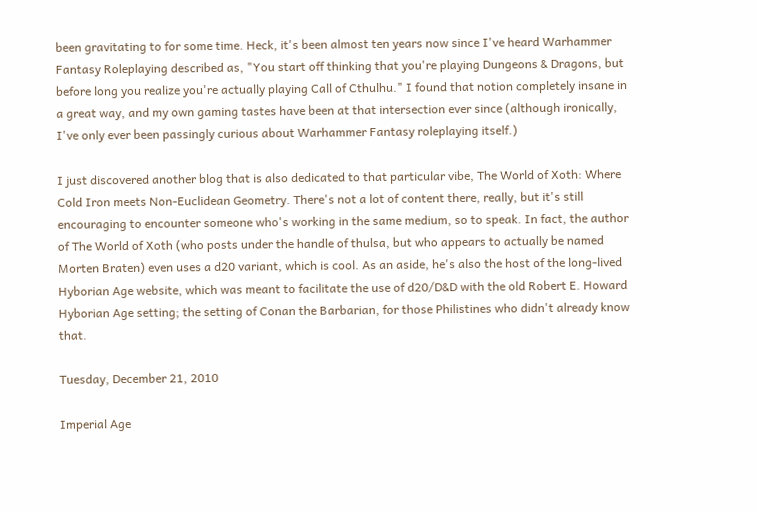been gravitating to for some time. Heck, it's been almost ten years now since I've heard Warhammer Fantasy Roleplaying described as, "You start off thinking that you're playing Dungeons & Dragons, but before long you realize you're actually playing Call of Cthulhu." I found that notion completely insane in a great way, and my own gaming tastes have been at that intersection ever since (although ironically, I've only ever been passingly curious about Warhammer Fantasy roleplaying itself.)

I just discovered another blog that is also dedicated to that particular vibe, The World of Xoth: Where Cold Iron meets Non-Euclidean Geometry. There's not a lot of content there, really, but it's still encouraging to encounter someone who's working in the same medium, so to speak. In fact, the author of The World of Xoth (who posts under the handle of thulsa, but who appears to actually be named Morten Braten) even uses a d20 variant, which is cool. As an aside, he's also the host of the long-lived Hyborian Age website, which was meant to facilitate the use of d20/D&D with the old Robert E. Howard Hyborian Age setting; the setting of Conan the Barbarian, for those Philistines who didn't already know that.

Tuesday, December 21, 2010

Imperial Age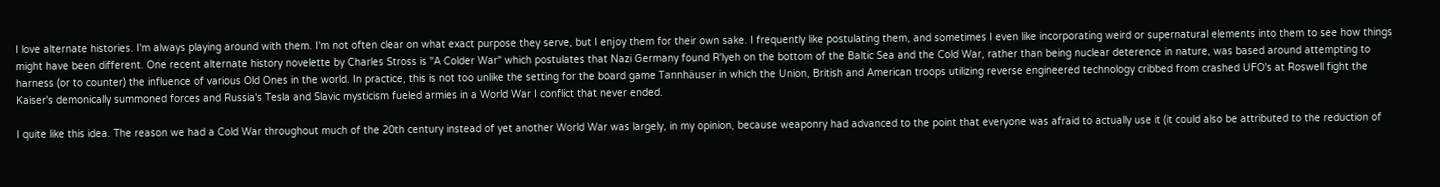I love alternate histories. I'm always playing around with them. I'm not often clear on what exact purpose they serve, but I enjoy them for their own sake. I frequently like postulating them, and sometimes I even like incorporating weird or supernatural elements into them to see how things might have been different. One recent alternate history novelette by Charles Stross is "A Colder War" which postulates that Nazi Germany found R'lyeh on the bottom of the Baltic Sea and the Cold War, rather than being nuclear deterence in nature, was based around attempting to harness (or to counter) the influence of various Old Ones in the world. In practice, this is not too unlike the setting for the board game Tannhäuser in which the Union, British and American troops utilizing reverse engineered technology cribbed from crashed UFO's at Roswell fight the Kaiser's demonically summoned forces and Russia's Tesla and Slavic mysticism fueled armies in a World War I conflict that never ended.

I quite like this idea. The reason we had a Cold War throughout much of the 20th century instead of yet another World War was largely, in my opinion, because weaponry had advanced to the point that everyone was afraid to actually use it (it could also be attributed to the reduction of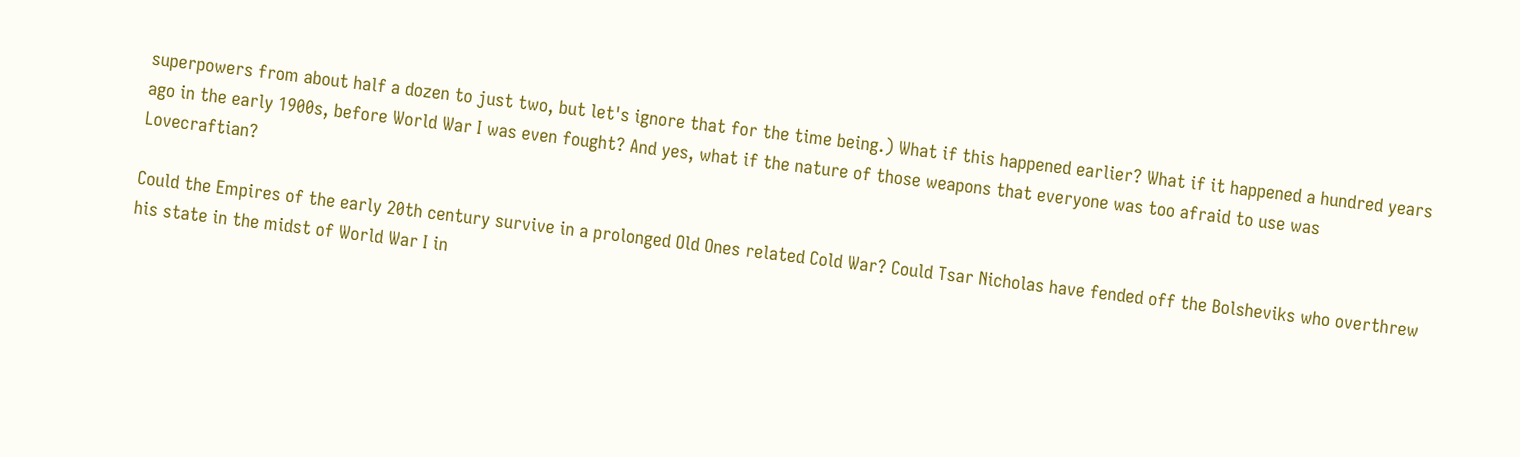superpowers from about half a dozen to just two, but let's ignore that for the time being.) What if this happened earlier? What if it happened a hundred years ago in the early 1900s, before World War I was even fought? And yes, what if the nature of those weapons that everyone was too afraid to use was Lovecraftian?

Could the Empires of the early 20th century survive in a prolonged Old Ones related Cold War? Could Tsar Nicholas have fended off the Bolsheviks who overthrew his state in the midst of World War I in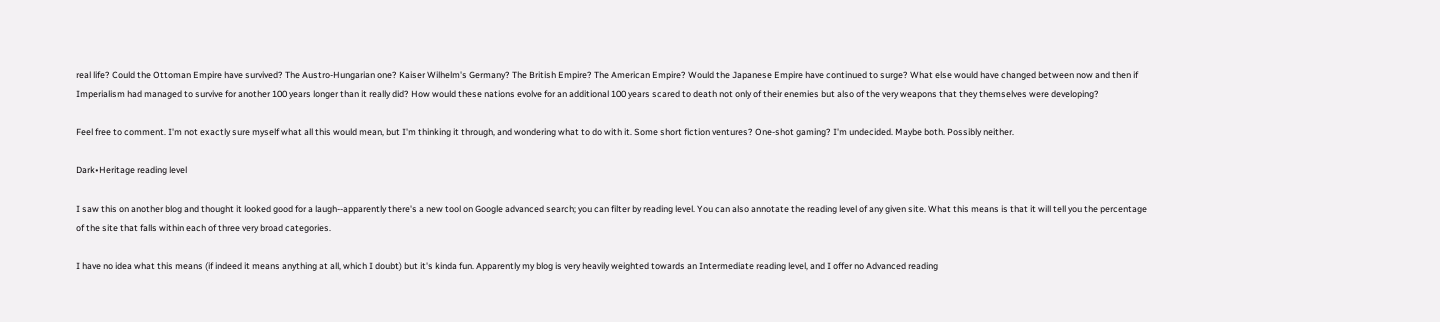real life? Could the Ottoman Empire have survived? The Austro-Hungarian one? Kaiser Wilhelm's Germany? The British Empire? The American Empire? Would the Japanese Empire have continued to surge? What else would have changed between now and then if Imperialism had managed to survive for another 100 years longer than it really did? How would these nations evolve for an additional 100 years scared to death not only of their enemies but also of the very weapons that they themselves were developing?

Feel free to comment. I'm not exactly sure myself what all this would mean, but I'm thinking it through, and wondering what to do with it. Some short fiction ventures? One-shot gaming? I'm undecided. Maybe both. Possibly neither.

Dark•Heritage reading level

I saw this on another blog and thought it looked good for a laugh--apparently there's a new tool on Google advanced search; you can filter by reading level. You can also annotate the reading level of any given site. What this means is that it will tell you the percentage of the site that falls within each of three very broad categories.

I have no idea what this means (if indeed it means anything at all, which I doubt) but it's kinda fun. Apparently my blog is very heavily weighted towards an Intermediate reading level, and I offer no Advanced reading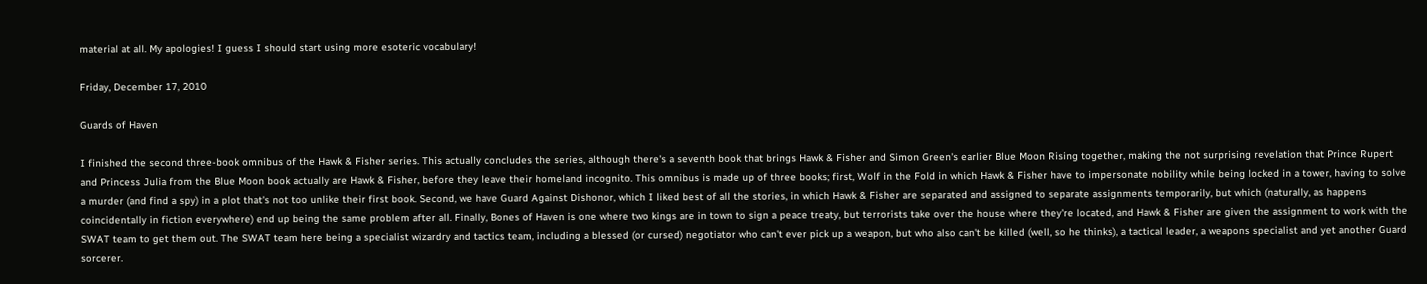material at all. My apologies! I guess I should start using more esoteric vocabulary!

Friday, December 17, 2010

Guards of Haven

I finished the second three-book omnibus of the Hawk & Fisher series. This actually concludes the series, although there's a seventh book that brings Hawk & Fisher and Simon Green's earlier Blue Moon Rising together, making the not surprising revelation that Prince Rupert and Princess Julia from the Blue Moon book actually are Hawk & Fisher, before they leave their homeland incognito. This omnibus is made up of three books; first, Wolf in the Fold in which Hawk & Fisher have to impersonate nobility while being locked in a tower, having to solve a murder (and find a spy) in a plot that's not too unlike their first book. Second, we have Guard Against Dishonor, which I liked best of all the stories, in which Hawk & Fisher are separated and assigned to separate assignments temporarily, but which (naturally, as happens coincidentally in fiction everywhere) end up being the same problem after all. Finally, Bones of Haven is one where two kings are in town to sign a peace treaty, but terrorists take over the house where they're located, and Hawk & Fisher are given the assignment to work with the SWAT team to get them out. The SWAT team here being a specialist wizardry and tactics team, including a blessed (or cursed) negotiator who can't ever pick up a weapon, but who also can't be killed (well, so he thinks), a tactical leader, a weapons specialist and yet another Guard sorcerer.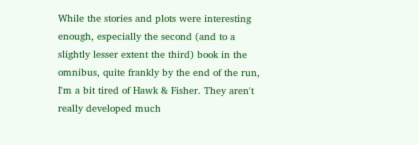While the stories and plots were interesting enough, especially the second (and to a slightly lesser extent the third) book in the omnibus, quite frankly by the end of the run, I'm a bit tired of Hawk & Fisher. They aren't really developed much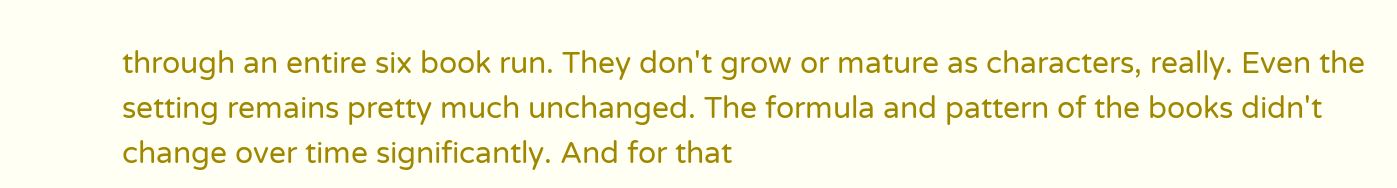through an entire six book run. They don't grow or mature as characters, really. Even the setting remains pretty much unchanged. The formula and pattern of the books didn't change over time significantly. And for that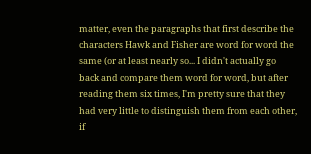matter, even the paragraphs that first describe the characters Hawk and Fisher are word for word the same (or at least nearly so... I didn't actually go back and compare them word for word, but after reading them six times, I'm pretty sure that they had very little to distinguish them from each other, if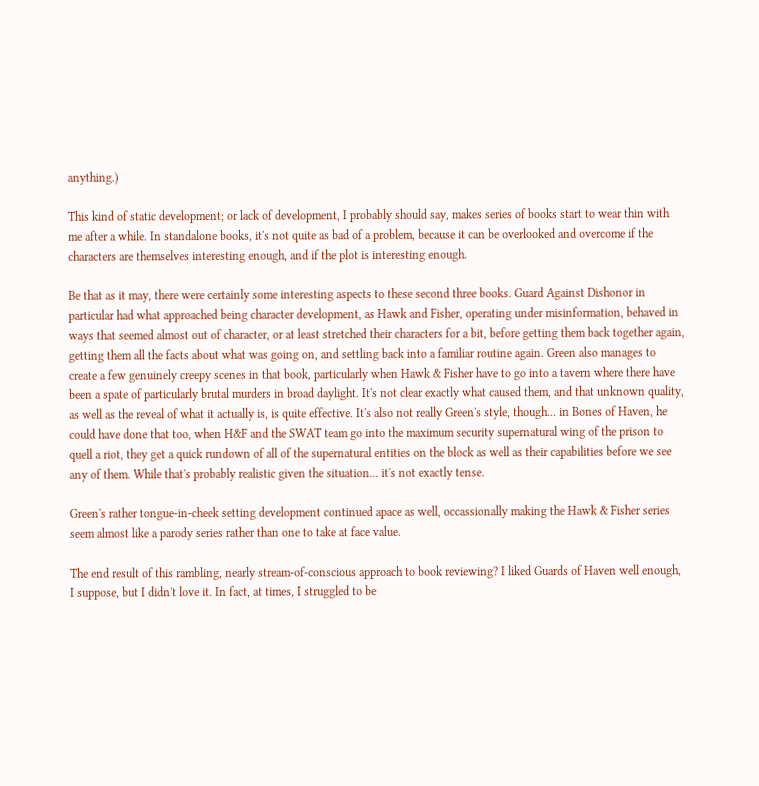anything.)

This kind of static development; or lack of development, I probably should say, makes series of books start to wear thin with me after a while. In standalone books, it's not quite as bad of a problem, because it can be overlooked and overcome if the characters are themselves interesting enough, and if the plot is interesting enough.

Be that as it may, there were certainly some interesting aspects to these second three books. Guard Against Dishonor in particular had what approached being character development, as Hawk and Fisher, operating under misinformation, behaved in ways that seemed almost out of character, or at least stretched their characters for a bit, before getting them back together again, getting them all the facts about what was going on, and settling back into a familiar routine again. Green also manages to create a few genuinely creepy scenes in that book, particularly when Hawk & Fisher have to go into a tavern where there have been a spate of particularly brutal murders in broad daylight. It's not clear exactly what caused them, and that unknown quality, as well as the reveal of what it actually is, is quite effective. It's also not really Green's style, though... in Bones of Haven, he could have done that too, when H&F and the SWAT team go into the maximum security supernatural wing of the prison to quell a riot, they get a quick rundown of all of the supernatural entities on the block as well as their capabilities before we see any of them. While that's probably realistic given the situation... it's not exactly tense.

Green's rather tongue-in-cheek setting development continued apace as well, occassionally making the Hawk & Fisher series seem almost like a parody series rather than one to take at face value.

The end result of this rambling, nearly stream-of-conscious approach to book reviewing? I liked Guards of Haven well enough, I suppose, but I didn't love it. In fact, at times, I struggled to be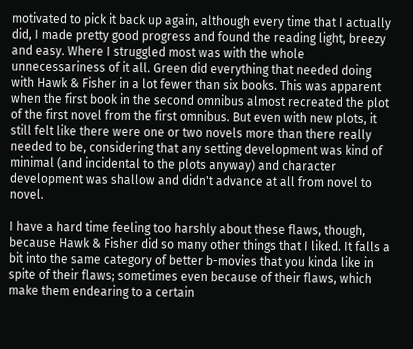motivated to pick it back up again, although every time that I actually did, I made pretty good progress and found the reading light, breezy and easy. Where I struggled most was with the whole unnecessariness of it all. Green did everything that needed doing with Hawk & Fisher in a lot fewer than six books. This was apparent when the first book in the second omnibus almost recreated the plot of the first novel from the first omnibus. But even with new plots, it still felt like there were one or two novels more than there really needed to be, considering that any setting development was kind of minimal (and incidental to the plots anyway) and character development was shallow and didn't advance at all from novel to novel.

I have a hard time feeling too harshly about these flaws, though, because Hawk & Fisher did so many other things that I liked. It falls a bit into the same category of better b-movies that you kinda like in spite of their flaws; sometimes even because of their flaws, which make them endearing to a certain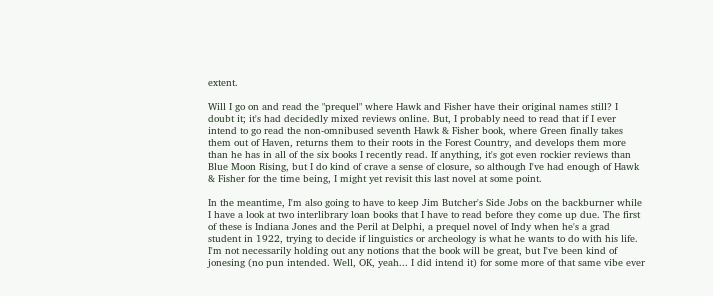extent.

Will I go on and read the "prequel" where Hawk and Fisher have their original names still? I doubt it; it's had decidedly mixed reviews online. But, I probably need to read that if I ever intend to go read the non-omnibused seventh Hawk & Fisher book, where Green finally takes them out of Haven, returns them to their roots in the Forest Country, and develops them more than he has in all of the six books I recently read. If anything, it's got even rockier reviews than Blue Moon Rising, but I do kind of crave a sense of closure, so although I've had enough of Hawk & Fisher for the time being, I might yet revisit this last novel at some point.

In the meantime, I'm also going to have to keep Jim Butcher's Side Jobs on the backburner while I have a look at two interlibrary loan books that I have to read before they come up due. The first of these is Indiana Jones and the Peril at Delphi, a prequel novel of Indy when he's a grad student in 1922, trying to decide if linguistics or archeology is what he wants to do with his life. I'm not necessarily holding out any notions that the book will be great, but I've been kind of jonesing (no pun intended. Well, OK, yeah... I did intend it) for some more of that same vibe ever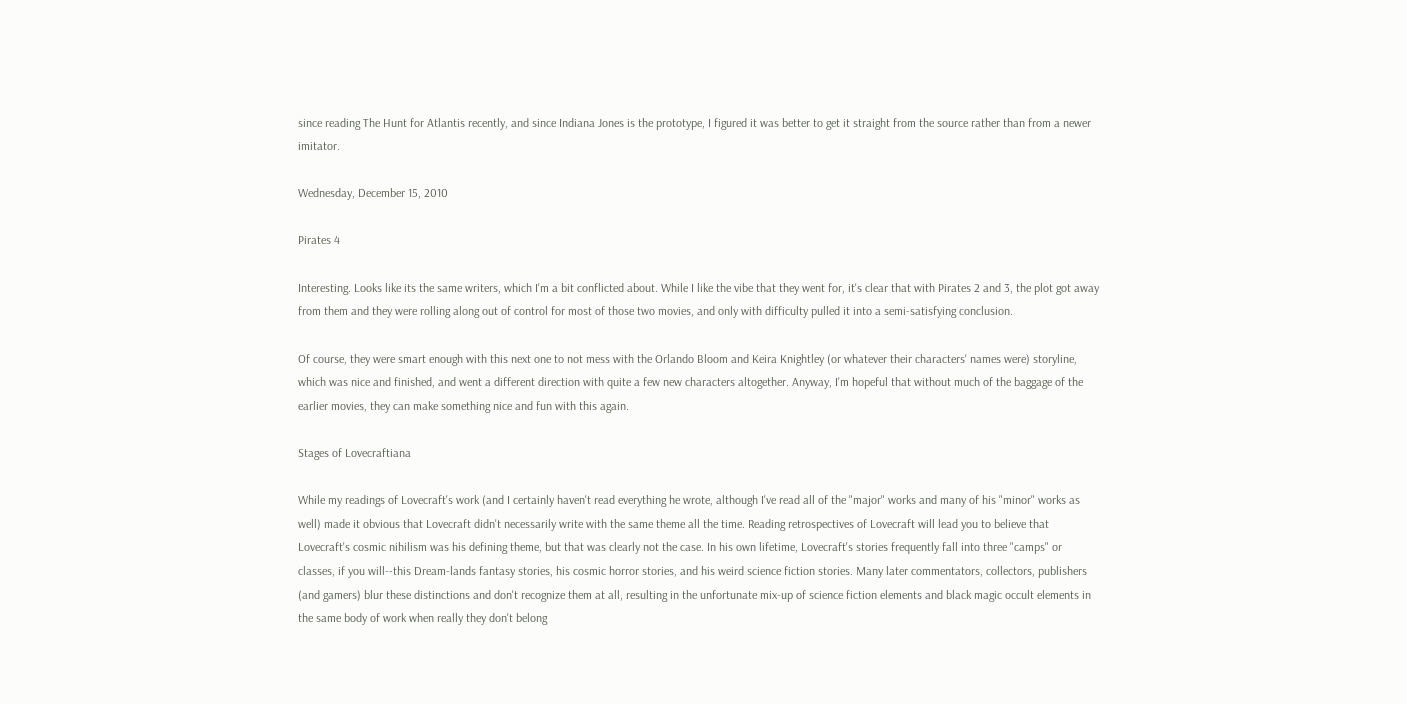since reading The Hunt for Atlantis recently, and since Indiana Jones is the prototype, I figured it was better to get it straight from the source rather than from a newer imitator.

Wednesday, December 15, 2010

Pirates 4

Interesting. Looks like its the same writers, which I'm a bit conflicted about. While I like the vibe that they went for, it's clear that with Pirates 2 and 3, the plot got away from them and they were rolling along out of control for most of those two movies, and only with difficulty pulled it into a semi-satisfying conclusion.

Of course, they were smart enough with this next one to not mess with the Orlando Bloom and Keira Knightley (or whatever their characters' names were) storyline, which was nice and finished, and went a different direction with quite a few new characters altogether. Anyway, I'm hopeful that without much of the baggage of the earlier movies, they can make something nice and fun with this again.

Stages of Lovecraftiana

While my readings of Lovecraft's work (and I certainly haven't read everything he wrote, although I've read all of the "major" works and many of his "minor" works as well) made it obvious that Lovecraft didn't necessarily write with the same theme all the time. Reading retrospectives of Lovecraft will lead you to believe that Lovecraft's cosmic nihilism was his defining theme, but that was clearly not the case. In his own lifetime, Lovecraft's stories frequently fall into three "camps" or classes, if you will--this Dream-lands fantasy stories, his cosmic horror stories, and his weird science fiction stories. Many later commentators, collectors, publishers (and gamers) blur these distinctions and don't recognize them at all, resulting in the unfortunate mix-up of science fiction elements and black magic occult elements in the same body of work when really they don't belong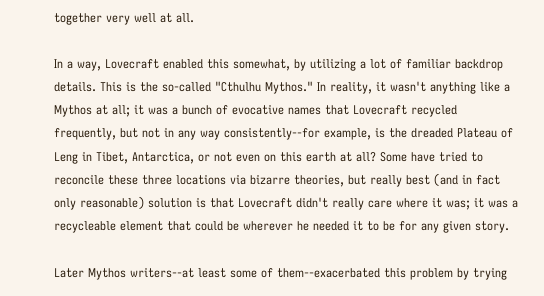together very well at all.

In a way, Lovecraft enabled this somewhat, by utilizing a lot of familiar backdrop details. This is the so-called "Cthulhu Mythos." In reality, it wasn't anything like a Mythos at all; it was a bunch of evocative names that Lovecraft recycled frequently, but not in any way consistently--for example, is the dreaded Plateau of Leng in Tibet, Antarctica, or not even on this earth at all? Some have tried to reconcile these three locations via bizarre theories, but really best (and in fact only reasonable) solution is that Lovecraft didn't really care where it was; it was a recycleable element that could be wherever he needed it to be for any given story.

Later Mythos writers--at least some of them--exacerbated this problem by trying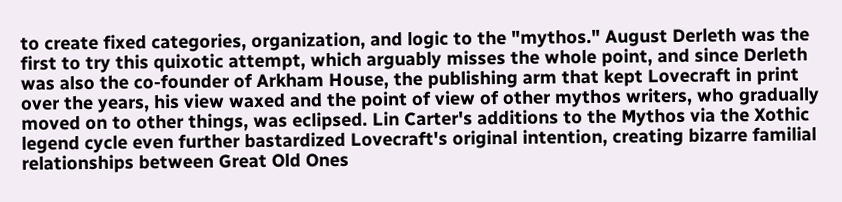to create fixed categories, organization, and logic to the "mythos." August Derleth was the first to try this quixotic attempt, which arguably misses the whole point, and since Derleth was also the co-founder of Arkham House, the publishing arm that kept Lovecraft in print over the years, his view waxed and the point of view of other mythos writers, who gradually moved on to other things, was eclipsed. Lin Carter's additions to the Mythos via the Xothic legend cycle even further bastardized Lovecraft's original intention, creating bizarre familial relationships between Great Old Ones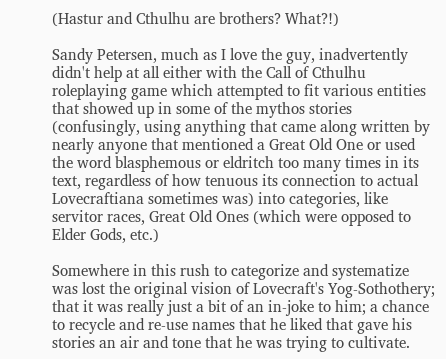(Hastur and Cthulhu are brothers? What?!)

Sandy Petersen, much as I love the guy, inadvertently didn't help at all either with the Call of Cthulhu roleplaying game which attempted to fit various entities that showed up in some of the mythos stories (confusingly, using anything that came along written by nearly anyone that mentioned a Great Old One or used the word blasphemous or eldritch too many times in its text, regardless of how tenuous its connection to actual Lovecraftiana sometimes was) into categories, like servitor races, Great Old Ones (which were opposed to Elder Gods, etc.)

Somewhere in this rush to categorize and systematize was lost the original vision of Lovecraft's Yog-Sothothery; that it was really just a bit of an in-joke to him; a chance to recycle and re-use names that he liked that gave his stories an air and tone that he was trying to cultivate.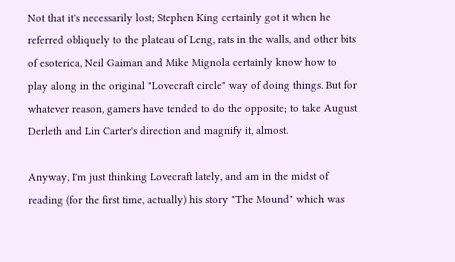Not that it's necessarily lost; Stephen King certainly got it when he referred obliquely to the plateau of Leng, rats in the walls, and other bits of esoterica, Neil Gaiman and Mike Mignola certainly know how to play along in the original "Lovecraft circle" way of doing things. But for whatever reason, gamers have tended to do the opposite; to take August Derleth and Lin Carter's direction and magnify it, almost.

Anyway, I'm just thinking Lovecraft lately, and am in the midst of reading (for the first time, actually) his story "The Mound" which was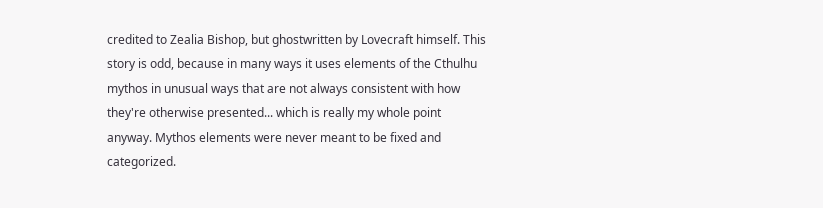credited to Zealia Bishop, but ghostwritten by Lovecraft himself. This story is odd, because in many ways it uses elements of the Cthulhu mythos in unusual ways that are not always consistent with how they're otherwise presented... which is really my whole point anyway. Mythos elements were never meant to be fixed and categorized.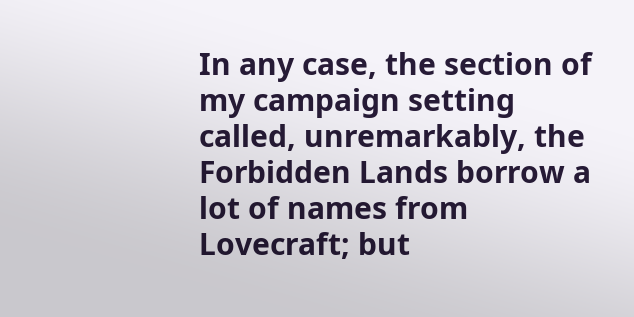In any case, the section of my campaign setting called, unremarkably, the Forbidden Lands borrow a lot of names from Lovecraft; but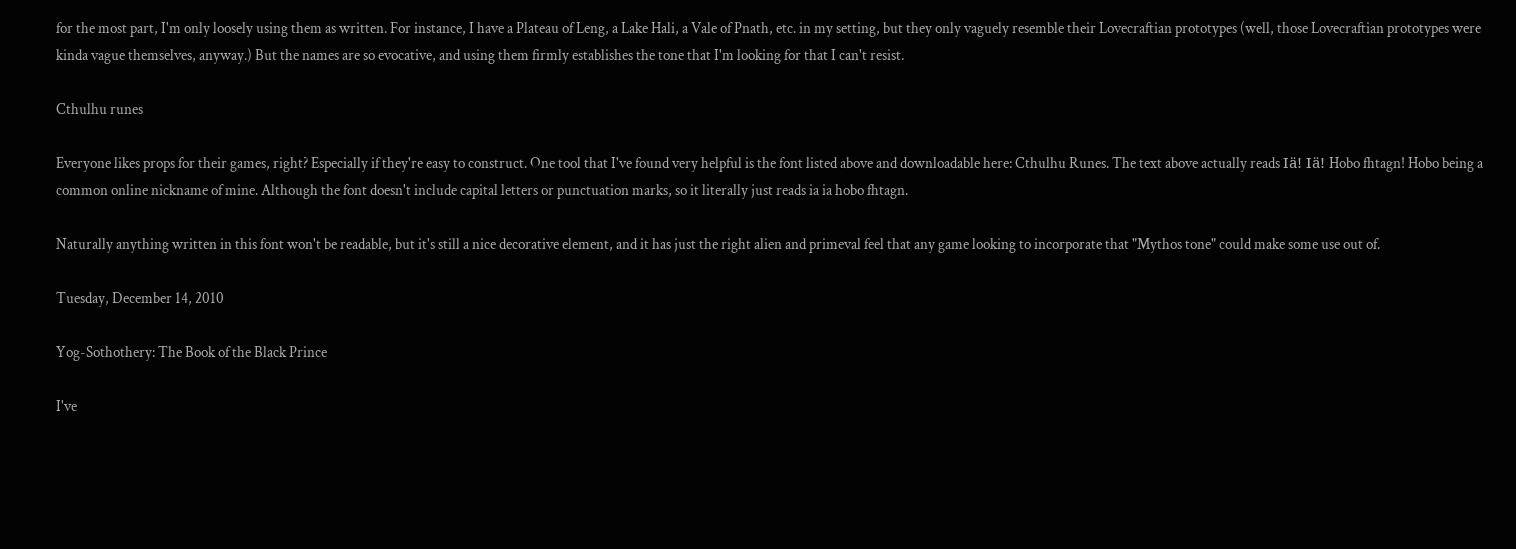for the most part, I'm only loosely using them as written. For instance, I have a Plateau of Leng, a Lake Hali, a Vale of Pnath, etc. in my setting, but they only vaguely resemble their Lovecraftian prototypes (well, those Lovecraftian prototypes were kinda vague themselves, anyway.) But the names are so evocative, and using them firmly establishes the tone that I'm looking for that I can't resist.

Cthulhu runes

Everyone likes props for their games, right? Especially if they're easy to construct. One tool that I've found very helpful is the font listed above and downloadable here: Cthulhu Runes. The text above actually reads Iä! Iä! Hobo fhtagn! Hobo being a common online nickname of mine. Although the font doesn't include capital letters or punctuation marks, so it literally just reads ia ia hobo fhtagn.

Naturally anything written in this font won't be readable, but it's still a nice decorative element, and it has just the right alien and primeval feel that any game looking to incorporate that "Mythos tone" could make some use out of.

Tuesday, December 14, 2010

Yog-Sothothery: The Book of the Black Prince

I've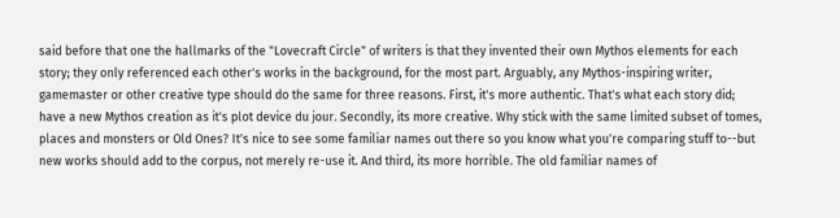said before that one the hallmarks of the "Lovecraft Circle" of writers is that they invented their own Mythos elements for each story; they only referenced each other's works in the background, for the most part. Arguably, any Mythos-inspiring writer, gamemaster or other creative type should do the same for three reasons. First, it's more authentic. That's what each story did; have a new Mythos creation as it's plot device du jour. Secondly, its more creative. Why stick with the same limited subset of tomes, places and monsters or Old Ones? It's nice to see some familiar names out there so you know what you're comparing stuff to--but new works should add to the corpus, not merely re-use it. And third, its more horrible. The old familiar names of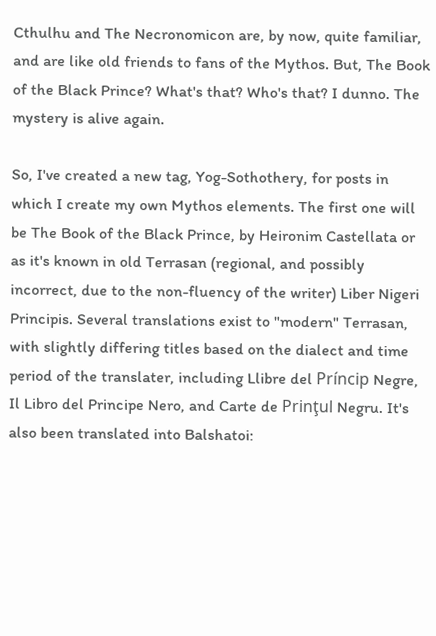Cthulhu and The Necronomicon are, by now, quite familiar, and are like old friends to fans of the Mythos. But, The Book of the Black Prince? What's that? Who's that? I dunno. The mystery is alive again.

So, I've created a new tag, Yog-Sothothery, for posts in which I create my own Mythos elements. The first one will be The Book of the Black Prince, by Heironim Castellata or as it's known in old Terrasan (regional, and possibly incorrect, due to the non-fluency of the writer) Liber Nigeri Principis. Several translations exist to "modern" Terrasan, with slightly differing titles based on the dialect and time period of the translater, including Llibre del Príncip Negre, Il Libro del Principe Nero, and Carte de Prinţul Negru. It's also been translated into Balshatoi: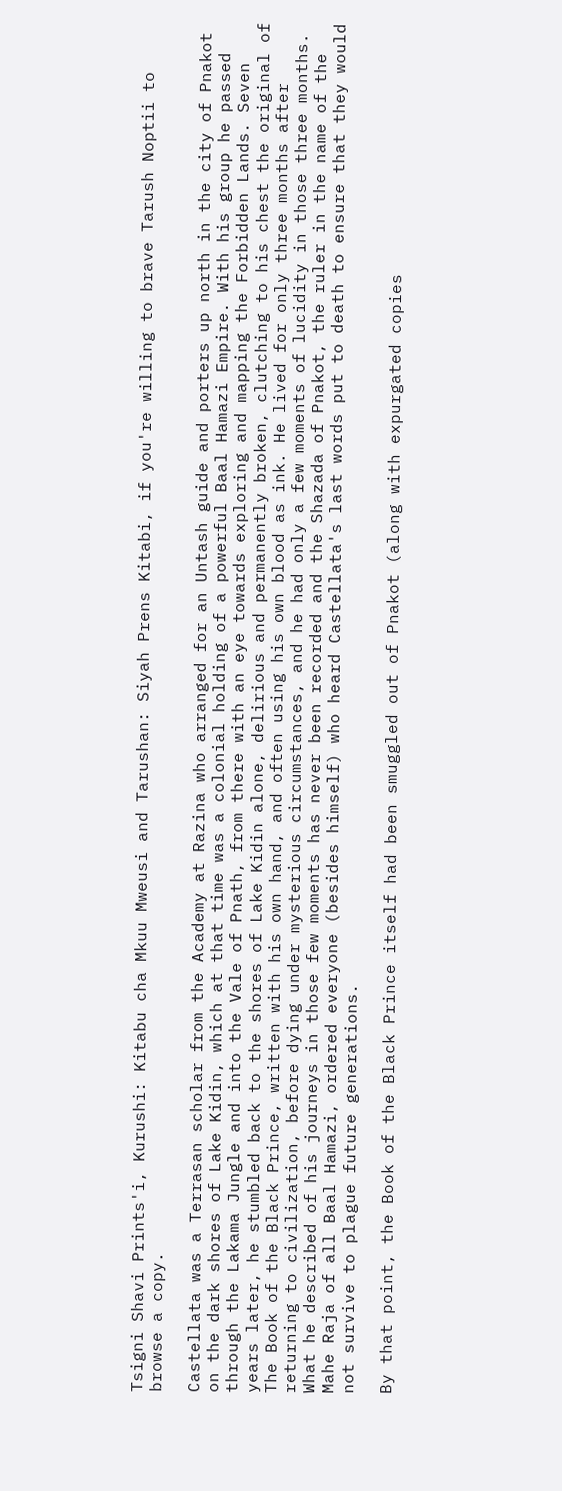Tsigni Shavi Prints'i, Kurushi: Kitabu cha Mkuu Mweusi and Tarushan: Siyah Prens Kitabi, if you're willing to brave Tarush Noptii to browse a copy.

Castellata was a Terrasan scholar from the Academy at Razina who arranged for an Untash guide and porters up north in the city of Pnakot on the dark shores of Lake Kidin, which at that time was a colonial holding of a powerful Baal Hamazi Empire. With his group he passed through the Lakama Jungle and into the Vale of Pnath, from there with an eye towards exploring and mapping the Forbidden Lands. Seven years later, he stumbled back to the shores of Lake Kidin alone, delirious and permanently broken, clutching to his chest the original of The Book of the Black Prince, written with his own hand, and often using his own blood as ink. He lived for only three months after returning to civilization, before dying under mysterious circumstances, and he had only a few moments of lucidity in those three months. What he described of his journeys in those few moments has never been recorded and the Shazada of Pnakot, the ruler in the name of the Mahe Raja of all Baal Hamazi, ordered everyone (besides himself) who heard Castellata's last words put to death to ensure that they would not survive to plague future generations.

By that point, the Book of the Black Prince itself had been smuggled out of Pnakot (along with expurgated copies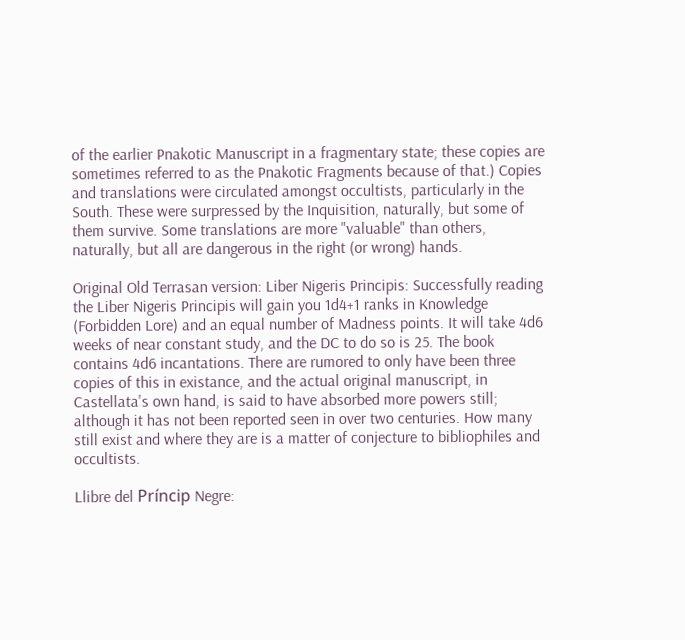of the earlier Pnakotic Manuscript in a fragmentary state; these copies are sometimes referred to as the Pnakotic Fragments because of that.) Copies and translations were circulated amongst occultists, particularly in the South. These were surpressed by the Inquisition, naturally, but some of them survive. Some translations are more "valuable" than others, naturally, but all are dangerous in the right (or wrong) hands.

Original Old Terrasan version: Liber Nigeris Principis: Successfully reading the Liber Nigeris Principis will gain you 1d4+1 ranks in Knowledge (Forbidden Lore) and an equal number of Madness points. It will take 4d6 weeks of near constant study, and the DC to do so is 25. The book contains 4d6 incantations. There are rumored to only have been three copies of this in existance, and the actual original manuscript, in Castellata's own hand, is said to have absorbed more powers still; although it has not been reported seen in over two centuries. How many still exist and where they are is a matter of conjecture to bibliophiles and occultists.

Llibre del Príncip Negre: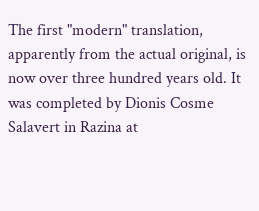The first "modern" translation, apparently from the actual original, is now over three hundred years old. It was completed by Dionis Cosme Salavert in Razina at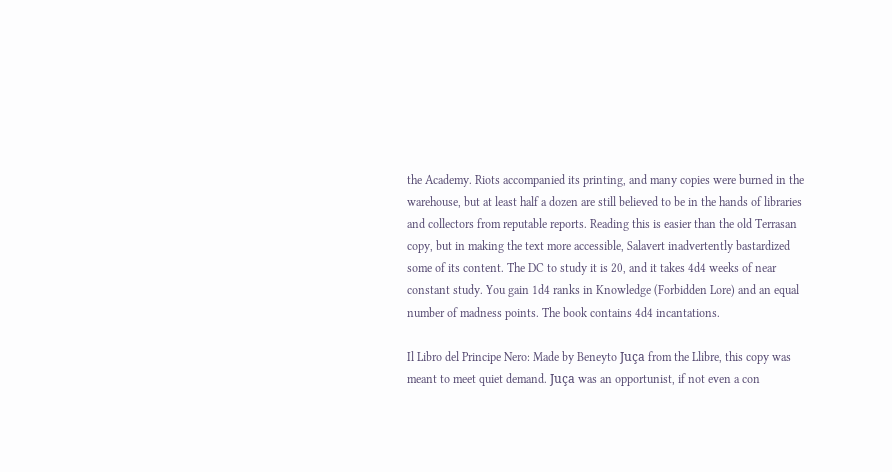the Academy. Riots accompanied its printing, and many copies were burned in the warehouse, but at least half a dozen are still believed to be in the hands of libraries and collectors from reputable reports. Reading this is easier than the old Terrasan copy, but in making the text more accessible, Salavert inadvertently bastardized some of its content. The DC to study it is 20, and it takes 4d4 weeks of near constant study. You gain 1d4 ranks in Knowledge (Forbidden Lore) and an equal number of madness points. The book contains 4d4 incantations.

Il Libro del Principe Nero: Made by Beneyto Juça from the Llibre, this copy was meant to meet quiet demand. Juça was an opportunist, if not even a con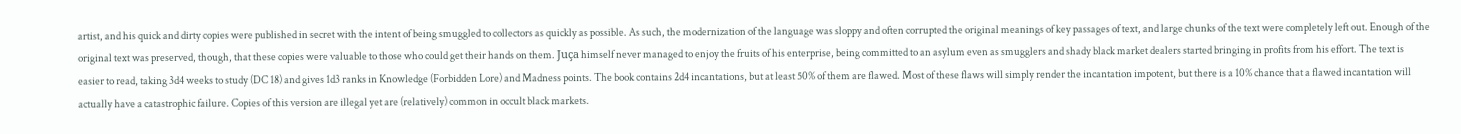artist, and his quick and dirty copies were published in secret with the intent of being smuggled to collectors as quickly as possible. As such, the modernization of the language was sloppy and often corrupted the original meanings of key passages of text, and large chunks of the text were completely left out. Enough of the original text was preserved, though, that these copies were valuable to those who could get their hands on them. Juça himself never managed to enjoy the fruits of his enterprise, being committed to an asylum even as smugglers and shady black market dealers started bringing in profits from his effort. The text is easier to read, taking 3d4 weeks to study (DC 18) and gives 1d3 ranks in Knowledge (Forbidden Lore) and Madness points. The book contains 2d4 incantations, but at least 50% of them are flawed. Most of these flaws will simply render the incantation impotent, but there is a 10% chance that a flawed incantation will actually have a catastrophic failure. Copies of this version are illegal yet are (relatively) common in occult black markets.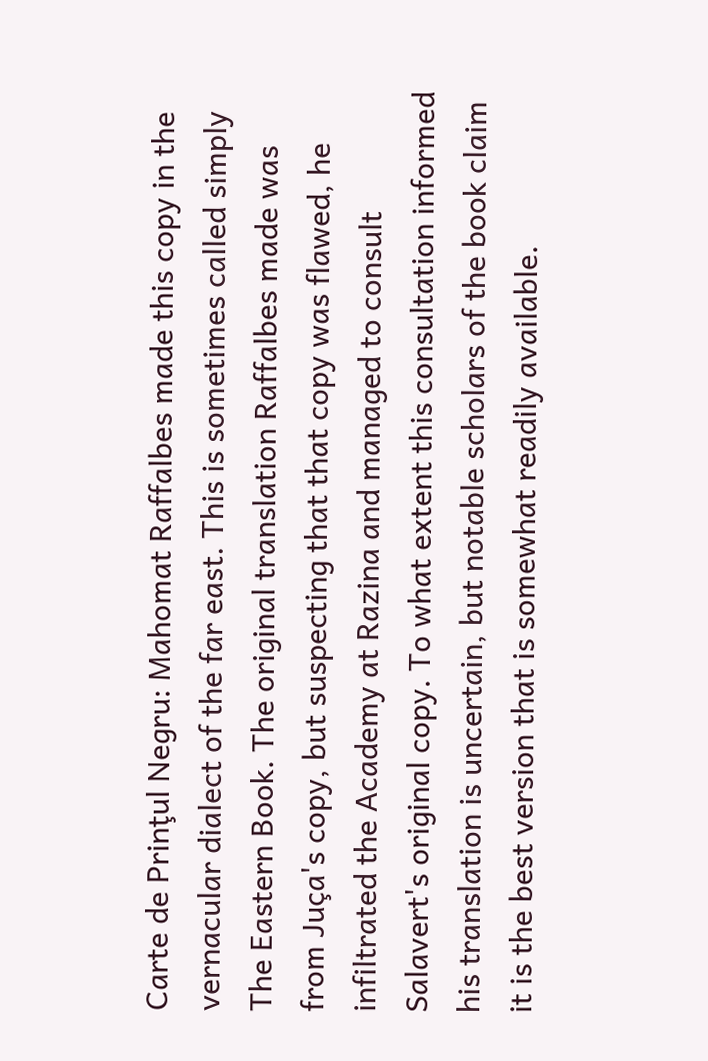Carte de Prinţul Negru: Mahomat Raffalbes made this copy in the vernacular dialect of the far east. This is sometimes called simply The Eastern Book. The original translation Raffalbes made was from Juça's copy, but suspecting that that copy was flawed, he infiltrated the Academy at Razina and managed to consult Salavert's original copy. To what extent this consultation informed his translation is uncertain, but notable scholars of the book claim it is the best version that is somewhat readily available.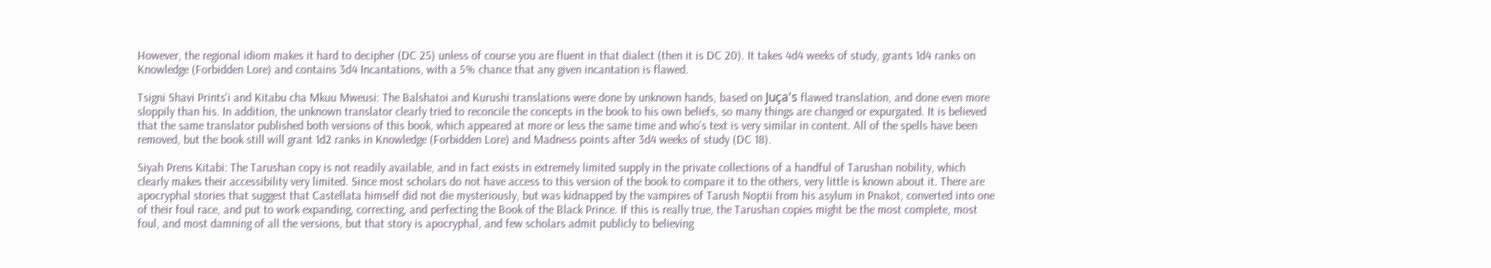However, the regional idiom makes it hard to decipher (DC 25) unless of course you are fluent in that dialect (then it is DC 20). It takes 4d4 weeks of study, grants 1d4 ranks on Knowledge (Forbidden Lore) and contains 3d4 Incantations, with a 5% chance that any given incantation is flawed.

Tsigni Shavi Prints'i and Kitabu cha Mkuu Mweusi: The Balshatoi and Kurushi translations were done by unknown hands, based on Juça's flawed translation, and done even more sloppily than his. In addition, the unknown translator clearly tried to reconcile the concepts in the book to his own beliefs, so many things are changed or expurgated. It is believed that the same translator published both versions of this book, which appeared at more or less the same time and who's text is very similar in content. All of the spells have been removed, but the book still will grant 1d2 ranks in Knowledge (Forbidden Lore) and Madness points after 3d4 weeks of study (DC 18).

Siyah Prens Kitabi: The Tarushan copy is not readily available, and in fact exists in extremely limited supply in the private collections of a handful of Tarushan nobility, which clearly makes their accessibility very limited. Since most scholars do not have access to this version of the book to compare it to the others, very little is known about it. There are apocryphal stories that suggest that Castellata himself did not die mysteriously, but was kidnapped by the vampires of Tarush Noptii from his asylum in Pnakot, converted into one of their foul race, and put to work expanding, correcting, and perfecting the Book of the Black Prince. If this is really true, the Tarushan copies might be the most complete, most foul, and most damning of all the versions, but that story is apocryphal, and few scholars admit publicly to believing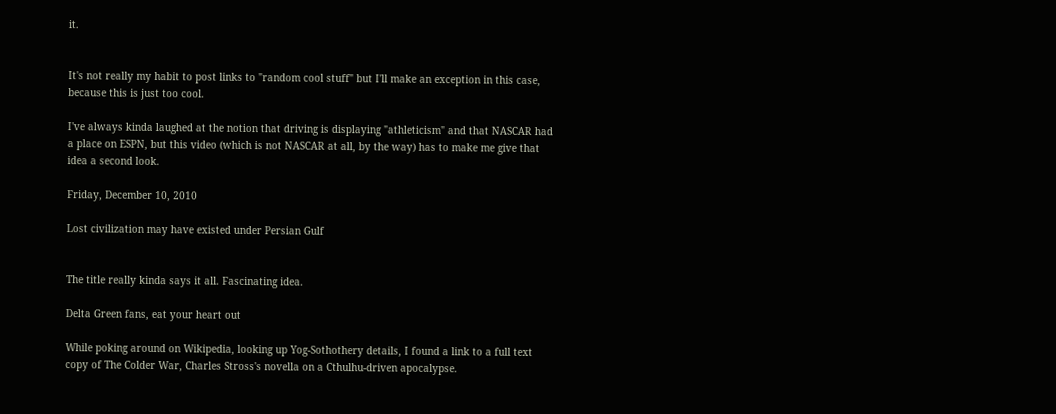it.


It's not really my habit to post links to "random cool stuff" but I'll make an exception in this case, because this is just too cool.

I've always kinda laughed at the notion that driving is displaying "athleticism" and that NASCAR had a place on ESPN, but this video (which is not NASCAR at all, by the way) has to make me give that idea a second look.

Friday, December 10, 2010

Lost civilization may have existed under Persian Gulf


The title really kinda says it all. Fascinating idea.

Delta Green fans, eat your heart out

While poking around on Wikipedia, looking up Yog-Sothothery details, I found a link to a full text copy of The Colder War, Charles Stross's novella on a Cthulhu-driven apocalypse.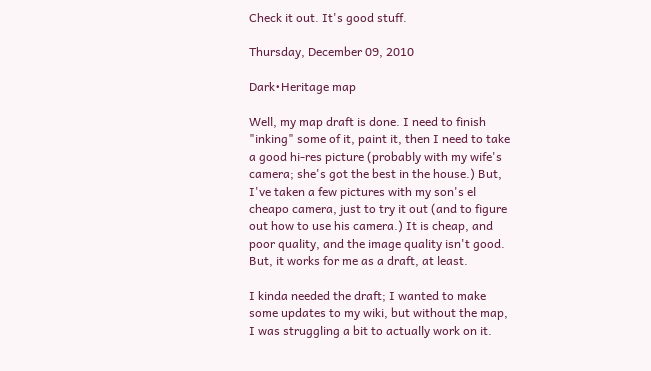Check it out. It's good stuff.

Thursday, December 09, 2010

Dark•Heritage map

Well, my map draft is done. I need to finish "inking" some of it, paint it, then I need to take a good hi-res picture (probably with my wife's camera; she's got the best in the house.) But, I've taken a few pictures with my son's el cheapo camera, just to try it out (and to figure out how to use his camera.) It is cheap, and poor quality, and the image quality isn't good. But, it works for me as a draft, at least.

I kinda needed the draft; I wanted to make some updates to my wiki, but without the map, I was struggling a bit to actually work on it.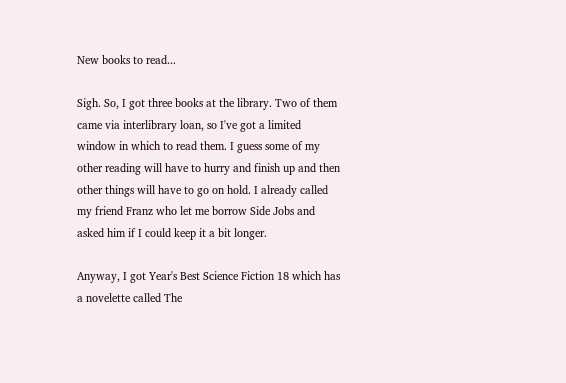New books to read...

Sigh. So, I got three books at the library. Two of them came via interlibrary loan, so I've got a limited window in which to read them. I guess some of my other reading will have to hurry and finish up and then other things will have to go on hold. I already called my friend Franz who let me borrow Side Jobs and asked him if I could keep it a bit longer.

Anyway, I got Year's Best Science Fiction 18 which has a novelette called The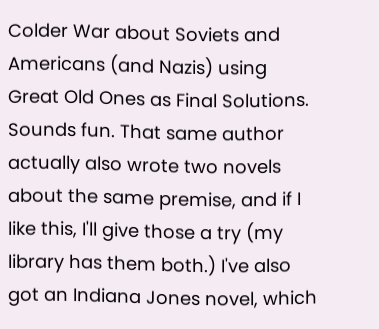Colder War about Soviets and Americans (and Nazis) using Great Old Ones as Final Solutions. Sounds fun. That same author actually also wrote two novels about the same premise, and if I like this, I'll give those a try (my library has them both.) I've also got an Indiana Jones novel, which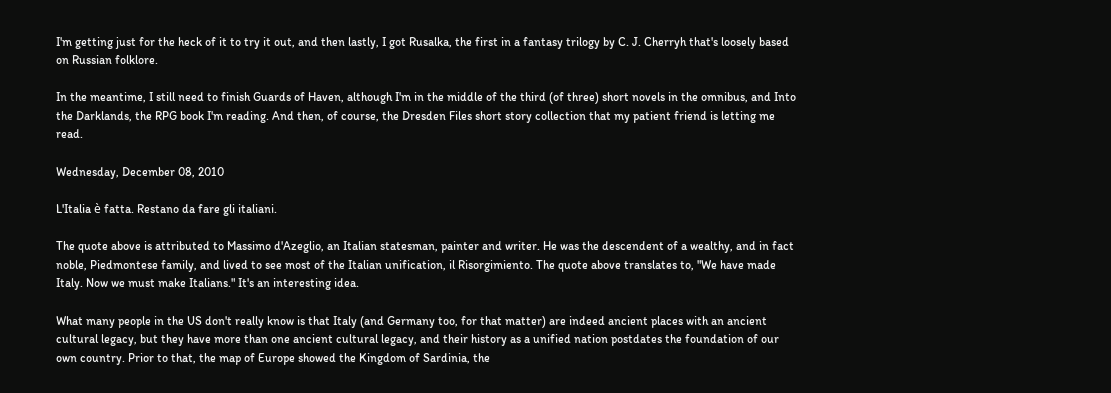I'm getting just for the heck of it to try it out, and then lastly, I got Rusalka, the first in a fantasy trilogy by C. J. Cherryh that's loosely based on Russian folklore.

In the meantime, I still need to finish Guards of Haven, although I'm in the middle of the third (of three) short novels in the omnibus, and Into the Darklands, the RPG book I'm reading. And then, of course, the Dresden Files short story collection that my patient friend is letting me read.

Wednesday, December 08, 2010

L'Italia è fatta. Restano da fare gli italiani.

The quote above is attributed to Massimo d'Azeglio, an Italian statesman, painter and writer. He was the descendent of a wealthy, and in fact noble, Piedmontese family, and lived to see most of the Italian unification, il Risorgimiento. The quote above translates to, "We have made Italy. Now we must make Italians." It's an interesting idea.

What many people in the US don't really know is that Italy (and Germany too, for that matter) are indeed ancient places with an ancient cultural legacy, but they have more than one ancient cultural legacy, and their history as a unified nation postdates the foundation of our own country. Prior to that, the map of Europe showed the Kingdom of Sardinia, the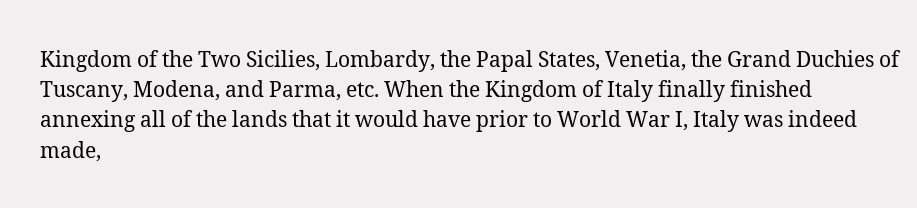Kingdom of the Two Sicilies, Lombardy, the Papal States, Venetia, the Grand Duchies of Tuscany, Modena, and Parma, etc. When the Kingdom of Italy finally finished annexing all of the lands that it would have prior to World War I, Italy was indeed made,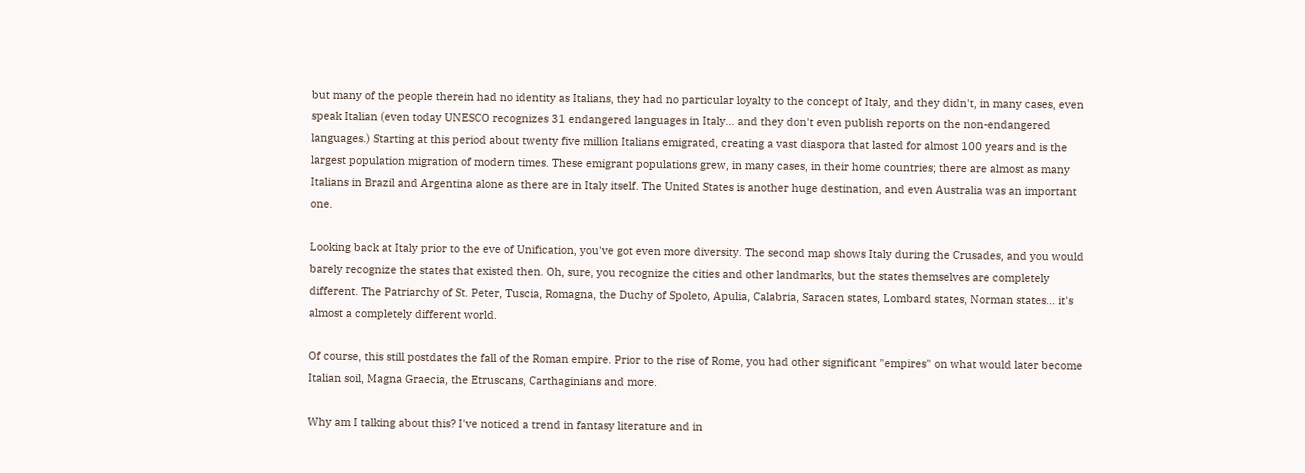but many of the people therein had no identity as Italians, they had no particular loyalty to the concept of Italy, and they didn't, in many cases, even speak Italian (even today UNESCO recognizes 31 endangered languages in Italy... and they don't even publish reports on the non-endangered languages.) Starting at this period about twenty five million Italians emigrated, creating a vast diaspora that lasted for almost 100 years and is the largest population migration of modern times. These emigrant populations grew, in many cases, in their home countries; there are almost as many Italians in Brazil and Argentina alone as there are in Italy itself. The United States is another huge destination, and even Australia was an important one.

Looking back at Italy prior to the eve of Unification, you've got even more diversity. The second map shows Italy during the Crusades, and you would barely recognize the states that existed then. Oh, sure, you recognize the cities and other landmarks, but the states themselves are completely different. The Patriarchy of St. Peter, Tuscia, Romagna, the Duchy of Spoleto, Apulia, Calabria, Saracen states, Lombard states, Norman states... it's almost a completely different world.

Of course, this still postdates the fall of the Roman empire. Prior to the rise of Rome, you had other significant "empires" on what would later become Italian soil, Magna Graecia, the Etruscans, Carthaginians and more.

Why am I talking about this? I've noticed a trend in fantasy literature and in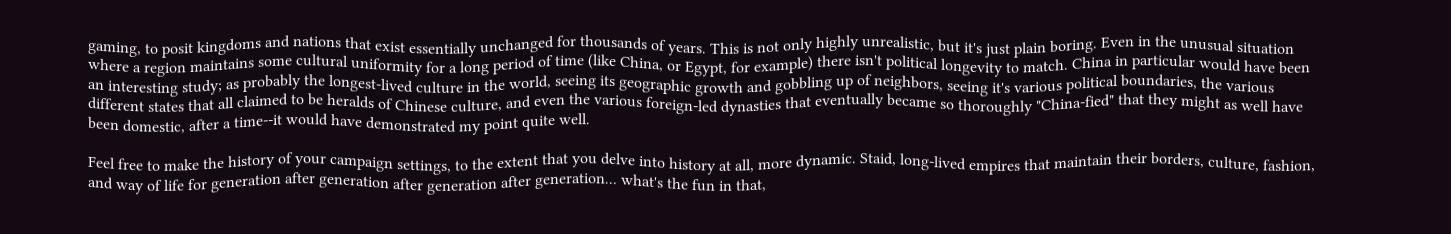gaming, to posit kingdoms and nations that exist essentially unchanged for thousands of years. This is not only highly unrealistic, but it's just plain boring. Even in the unusual situation where a region maintains some cultural uniformity for a long period of time (like China, or Egypt, for example) there isn't political longevity to match. China in particular would have been an interesting study; as probably the longest-lived culture in the world, seeing its geographic growth and gobbling up of neighbors, seeing it's various political boundaries, the various different states that all claimed to be heralds of Chinese culture, and even the various foreign-led dynasties that eventually became so thoroughly "China-fied" that they might as well have been domestic, after a time--it would have demonstrated my point quite well.

Feel free to make the history of your campaign settings, to the extent that you delve into history at all, more dynamic. Staid, long-lived empires that maintain their borders, culture, fashion, and way of life for generation after generation after generation after generation... what's the fun in that,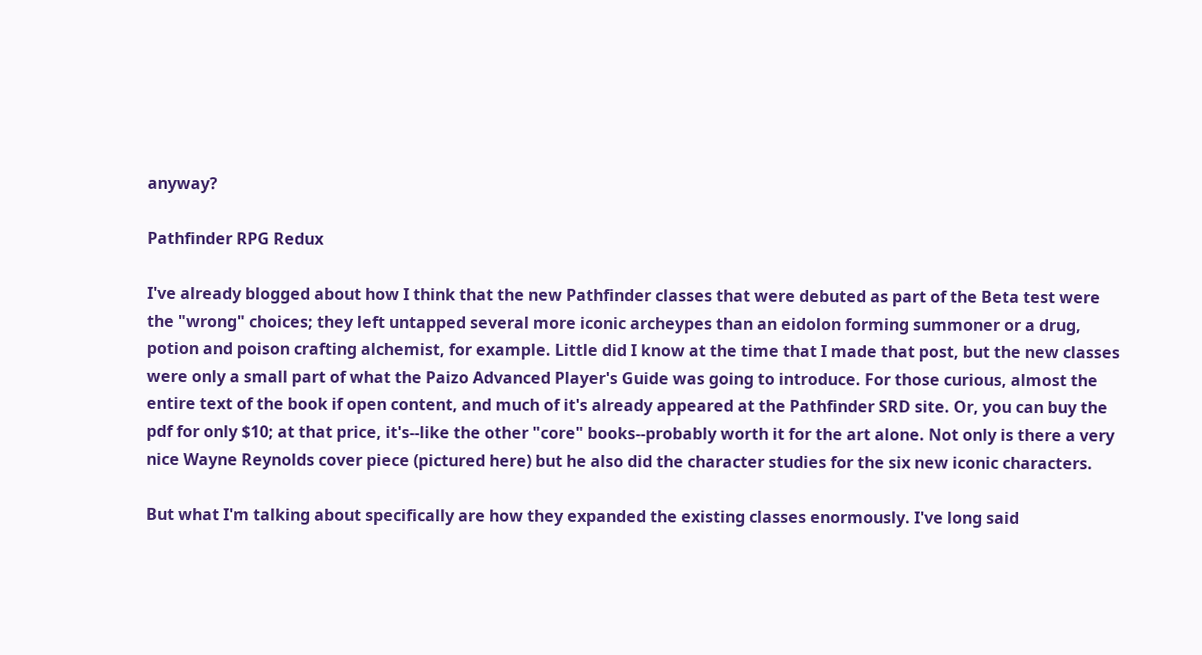anyway?

Pathfinder RPG Redux

I've already blogged about how I think that the new Pathfinder classes that were debuted as part of the Beta test were the "wrong" choices; they left untapped several more iconic archeypes than an eidolon forming summoner or a drug, potion and poison crafting alchemist, for example. Little did I know at the time that I made that post, but the new classes were only a small part of what the Paizo Advanced Player's Guide was going to introduce. For those curious, almost the entire text of the book if open content, and much of it's already appeared at the Pathfinder SRD site. Or, you can buy the pdf for only $10; at that price, it's--like the other "core" books--probably worth it for the art alone. Not only is there a very nice Wayne Reynolds cover piece (pictured here) but he also did the character studies for the six new iconic characters.

But what I'm talking about specifically are how they expanded the existing classes enormously. I've long said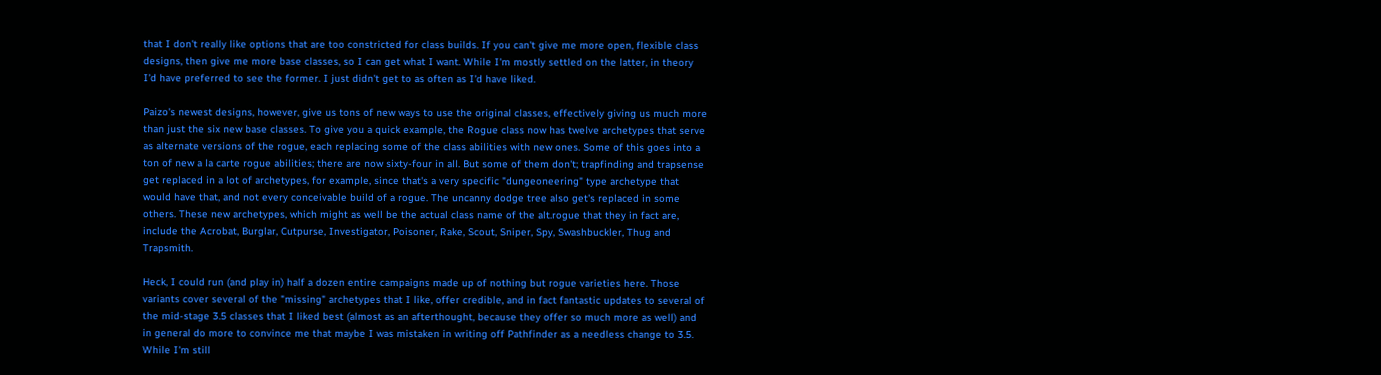that I don't really like options that are too constricted for class builds. If you can't give me more open, flexible class designs, then give me more base classes, so I can get what I want. While I'm mostly settled on the latter, in theory I'd have preferred to see the former. I just didn't get to as often as I'd have liked.

Paizo's newest designs, however, give us tons of new ways to use the original classes, effectively giving us much more than just the six new base classes. To give you a quick example, the Rogue class now has twelve archetypes that serve as alternate versions of the rogue, each replacing some of the class abilities with new ones. Some of this goes into a ton of new a la carte rogue abilities; there are now sixty-four in all. But some of them don't; trapfinding and trapsense get replaced in a lot of archetypes, for example, since that's a very specific "dungeoneering" type archetype that would have that, and not every conceivable build of a rogue. The uncanny dodge tree also get's replaced in some others. These new archetypes, which might as well be the actual class name of the alt.rogue that they in fact are, include the Acrobat, Burglar, Cutpurse, Investigator, Poisoner, Rake, Scout, Sniper, Spy, Swashbuckler, Thug and Trapsmith.

Heck, I could run (and play in) half a dozen entire campaigns made up of nothing but rogue varieties here. Those variants cover several of the "missing" archetypes that I like, offer credible, and in fact fantastic updates to several of the mid-stage 3.5 classes that I liked best (almost as an afterthought, because they offer so much more as well) and in general do more to convince me that maybe I was mistaken in writing off Pathfinder as a needless change to 3.5. While I'm still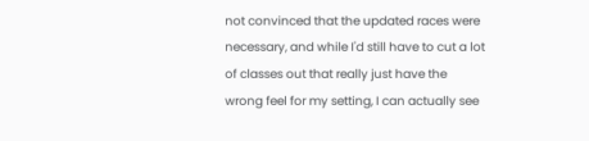not convinced that the updated races were necessary, and while I'd still have to cut a lot of classes out that really just have the wrong feel for my setting, I can actually see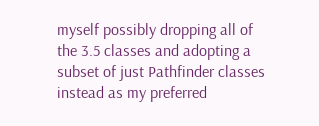myself possibly dropping all of the 3.5 classes and adopting a subset of just Pathfinder classes instead as my preferred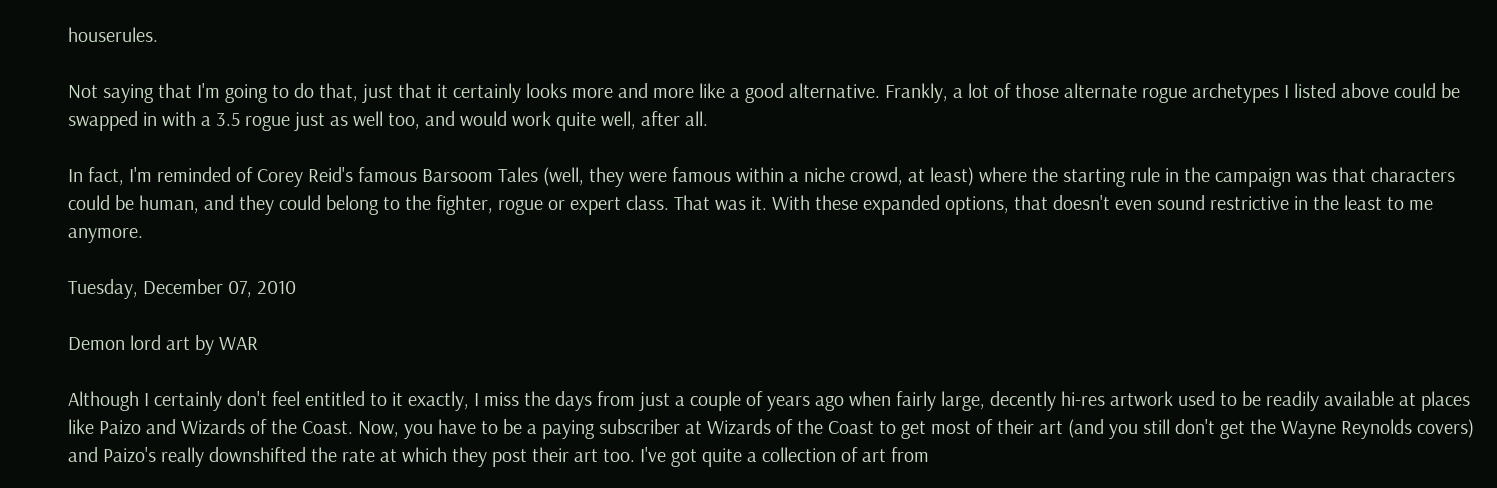houserules.

Not saying that I'm going to do that, just that it certainly looks more and more like a good alternative. Frankly, a lot of those alternate rogue archetypes I listed above could be swapped in with a 3.5 rogue just as well too, and would work quite well, after all.

In fact, I'm reminded of Corey Reid's famous Barsoom Tales (well, they were famous within a niche crowd, at least) where the starting rule in the campaign was that characters could be human, and they could belong to the fighter, rogue or expert class. That was it. With these expanded options, that doesn't even sound restrictive in the least to me anymore.

Tuesday, December 07, 2010

Demon lord art by WAR

Although I certainly don't feel entitled to it exactly, I miss the days from just a couple of years ago when fairly large, decently hi-res artwork used to be readily available at places like Paizo and Wizards of the Coast. Now, you have to be a paying subscriber at Wizards of the Coast to get most of their art (and you still don't get the Wayne Reynolds covers) and Paizo's really downshifted the rate at which they post their art too. I've got quite a collection of art from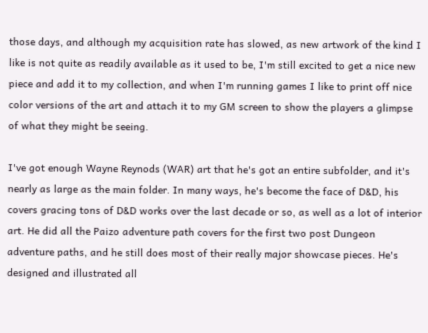those days, and although my acquisition rate has slowed, as new artwork of the kind I like is not quite as readily available as it used to be, I'm still excited to get a nice new piece and add it to my collection, and when I'm running games I like to print off nice color versions of the art and attach it to my GM screen to show the players a glimpse of what they might be seeing.

I've got enough Wayne Reynods (WAR) art that he's got an entire subfolder, and it's nearly as large as the main folder. In many ways, he's become the face of D&D, his covers gracing tons of D&D works over the last decade or so, as well as a lot of interior art. He did all the Paizo adventure path covers for the first two post Dungeon adventure paths, and he still does most of their really major showcase pieces. He's designed and illustrated all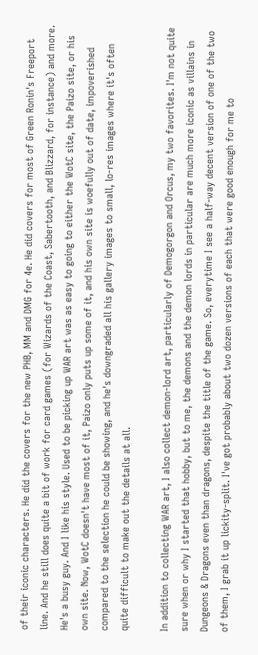of their iconic characters. He did the covers for the new PHB, MM and DMG for 4e. He did covers for most of Green Ronin's Freeport line. And he still does quite a bit of work for card games (for Wizards of the Coast, Sabertooth, and Blizzard, for instance) and more. He's a busy guy. And I like his style. Used to be picking up WAR art was as easy to going to either the WotC site, the Paizo site, or his own site. Now, WotC doesn't have most of it, Paizo only puts up some of it, and his own site is woefully out of date, impoverished compared to the selection he could be showing, and he's downgraded all his gallery images to small, lo-res images where it's often quite difficult to make out the details at all.

In addition to collecting WAR art, I also collect demon-lord art, particularly of Demogorgon and Orcus, my two favorites. I'm not quite sure when or why I started that hobby, but to me, the demons and the demon lords in particular are much more iconic as villains in Dungeons & Dragons even than dragons, despite the title of the game. So, everytime I see a half-way decent version of one of the two of them, I grab it up lickity-split. I've got probably about two dozen versions of each that were good enough for me to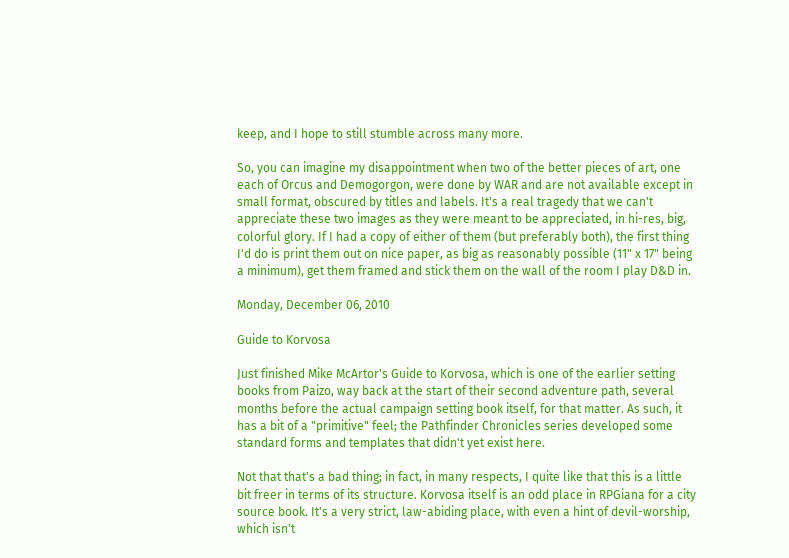keep, and I hope to still stumble across many more.

So, you can imagine my disappointment when two of the better pieces of art, one each of Orcus and Demogorgon, were done by WAR and are not available except in small format, obscured by titles and labels. It's a real tragedy that we can't appreciate these two images as they were meant to be appreciated, in hi-res, big, colorful glory. If I had a copy of either of them (but preferably both), the first thing I'd do is print them out on nice paper, as big as reasonably possible (11" x 17" being a minimum), get them framed and stick them on the wall of the room I play D&D in.

Monday, December 06, 2010

Guide to Korvosa

Just finished Mike McArtor's Guide to Korvosa, which is one of the earlier setting books from Paizo, way back at the start of their second adventure path, several months before the actual campaign setting book itself, for that matter. As such, it has a bit of a "primitive" feel; the Pathfinder Chronicles series developed some standard forms and templates that didn't yet exist here.

Not that that's a bad thing; in fact, in many respects, I quite like that this is a little bit freer in terms of its structure. Korvosa itself is an odd place in RPGiana for a city source book. It's a very strict, law-abiding place, with even a hint of devil-worship, which isn't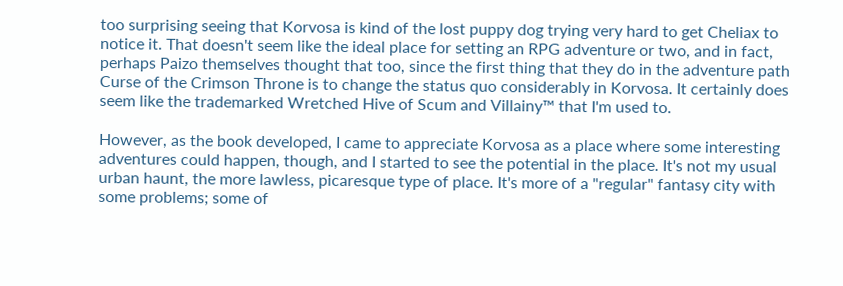too surprising seeing that Korvosa is kind of the lost puppy dog trying very hard to get Cheliax to notice it. That doesn't seem like the ideal place for setting an RPG adventure or two, and in fact, perhaps Paizo themselves thought that too, since the first thing that they do in the adventure path Curse of the Crimson Throne is to change the status quo considerably in Korvosa. It certainly does seem like the trademarked Wretched Hive of Scum and Villainy™ that I'm used to.

However, as the book developed, I came to appreciate Korvosa as a place where some interesting adventures could happen, though, and I started to see the potential in the place. It's not my usual urban haunt, the more lawless, picaresque type of place. It's more of a "regular" fantasy city with some problems; some of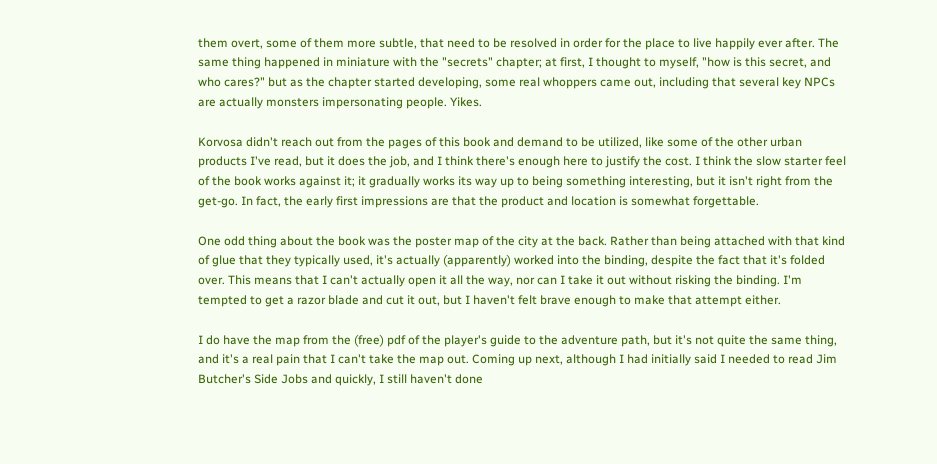them overt, some of them more subtle, that need to be resolved in order for the place to live happily ever after. The same thing happened in miniature with the "secrets" chapter; at first, I thought to myself, "how is this secret, and who cares?" but as the chapter started developing, some real whoppers came out, including that several key NPCs are actually monsters impersonating people. Yikes.

Korvosa didn't reach out from the pages of this book and demand to be utilized, like some of the other urban products I've read, but it does the job, and I think there's enough here to justify the cost. I think the slow starter feel of the book works against it; it gradually works its way up to being something interesting, but it isn't right from the get-go. In fact, the early first impressions are that the product and location is somewhat forgettable.

One odd thing about the book was the poster map of the city at the back. Rather than being attached with that kind of glue that they typically used, it's actually (apparently) worked into the binding, despite the fact that it's folded over. This means that I can't actually open it all the way, nor can I take it out without risking the binding. I'm tempted to get a razor blade and cut it out, but I haven't felt brave enough to make that attempt either.

I do have the map from the (free) pdf of the player's guide to the adventure path, but it's not quite the same thing, and it's a real pain that I can't take the map out. Coming up next, although I had initially said I needed to read Jim Butcher's Side Jobs and quickly, I still haven't done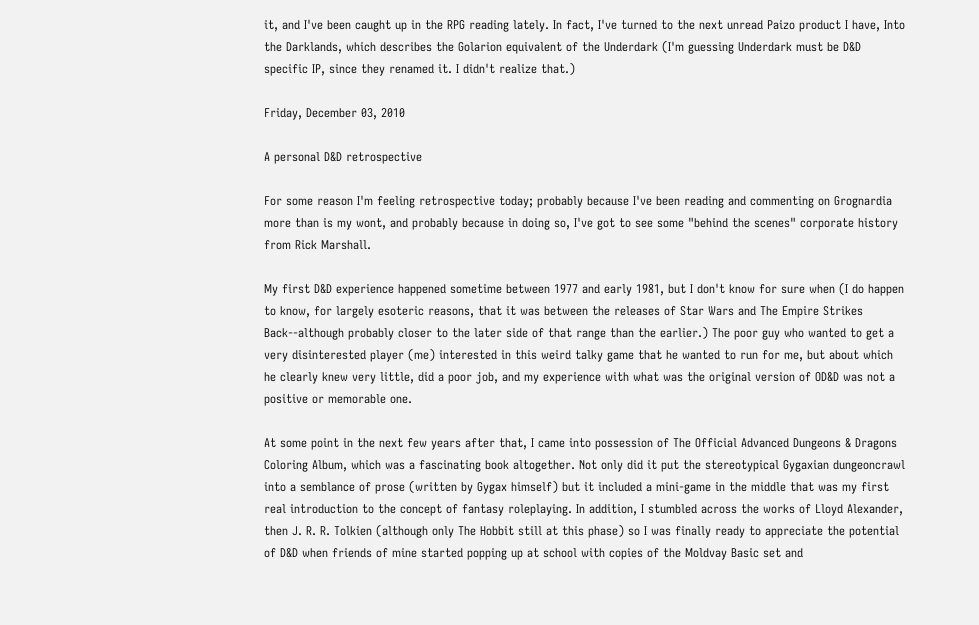it, and I've been caught up in the RPG reading lately. In fact, I've turned to the next unread Paizo product I have, Into the Darklands, which describes the Golarion equivalent of the Underdark (I'm guessing Underdark must be D&D specific IP, since they renamed it. I didn't realize that.)

Friday, December 03, 2010

A personal D&D retrospective

For some reason I'm feeling retrospective today; probably because I've been reading and commenting on Grognardia more than is my wont, and probably because in doing so, I've got to see some "behind the scenes" corporate history from Rick Marshall.

My first D&D experience happened sometime between 1977 and early 1981, but I don't know for sure when (I do happen to know, for largely esoteric reasons, that it was between the releases of Star Wars and The Empire Strikes Back--although probably closer to the later side of that range than the earlier.) The poor guy who wanted to get a very disinterested player (me) interested in this weird talky game that he wanted to run for me, but about which he clearly knew very little, did a poor job, and my experience with what was the original version of OD&D was not a positive or memorable one.

At some point in the next few years after that, I came into possession of The Official Advanced Dungeons & Dragons Coloring Album, which was a fascinating book altogether. Not only did it put the stereotypical Gygaxian dungeoncrawl into a semblance of prose (written by Gygax himself) but it included a mini-game in the middle that was my first real introduction to the concept of fantasy roleplaying. In addition, I stumbled across the works of Lloyd Alexander, then J. R. R. Tolkien (although only The Hobbit still at this phase) so I was finally ready to appreciate the potential of D&D when friends of mine started popping up at school with copies of the Moldvay Basic set and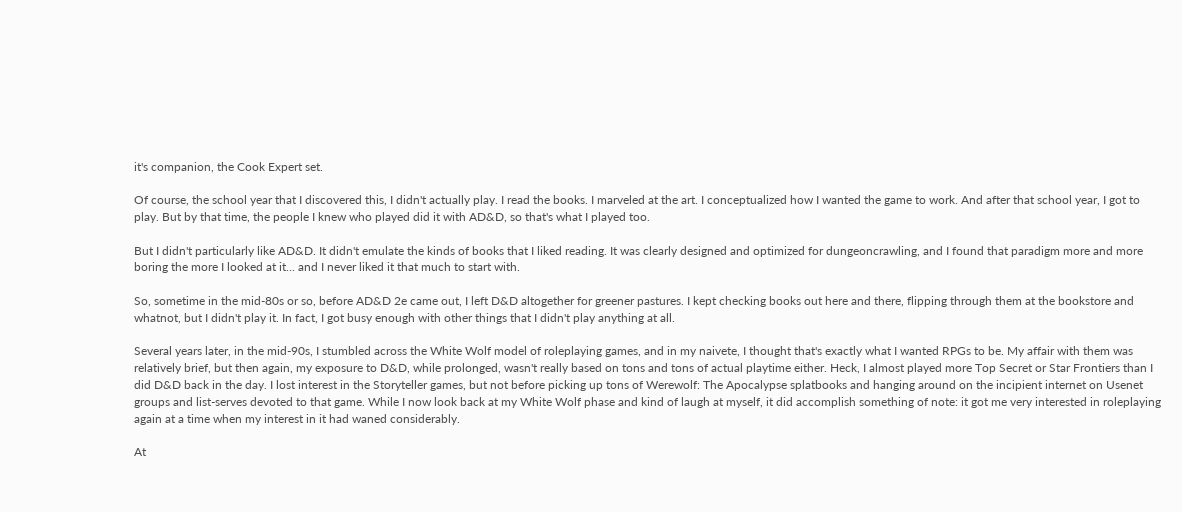it's companion, the Cook Expert set.

Of course, the school year that I discovered this, I didn't actually play. I read the books. I marveled at the art. I conceptualized how I wanted the game to work. And after that school year, I got to play. But by that time, the people I knew who played did it with AD&D, so that's what I played too.

But I didn't particularly like AD&D. It didn't emulate the kinds of books that I liked reading. It was clearly designed and optimized for dungeoncrawling, and I found that paradigm more and more boring the more I looked at it... and I never liked it that much to start with.

So, sometime in the mid-80s or so, before AD&D 2e came out, I left D&D altogether for greener pastures. I kept checking books out here and there, flipping through them at the bookstore and whatnot, but I didn't play it. In fact, I got busy enough with other things that I didn't play anything at all.

Several years later, in the mid-90s, I stumbled across the White Wolf model of roleplaying games, and in my naivete, I thought that's exactly what I wanted RPGs to be. My affair with them was relatively brief, but then again, my exposure to D&D, while prolonged, wasn't really based on tons and tons of actual playtime either. Heck, I almost played more Top Secret or Star Frontiers than I did D&D back in the day. I lost interest in the Storyteller games, but not before picking up tons of Werewolf: The Apocalypse splatbooks and hanging around on the incipient internet on Usenet groups and list-serves devoted to that game. While I now look back at my White Wolf phase and kind of laugh at myself, it did accomplish something of note: it got me very interested in roleplaying again at a time when my interest in it had waned considerably.

At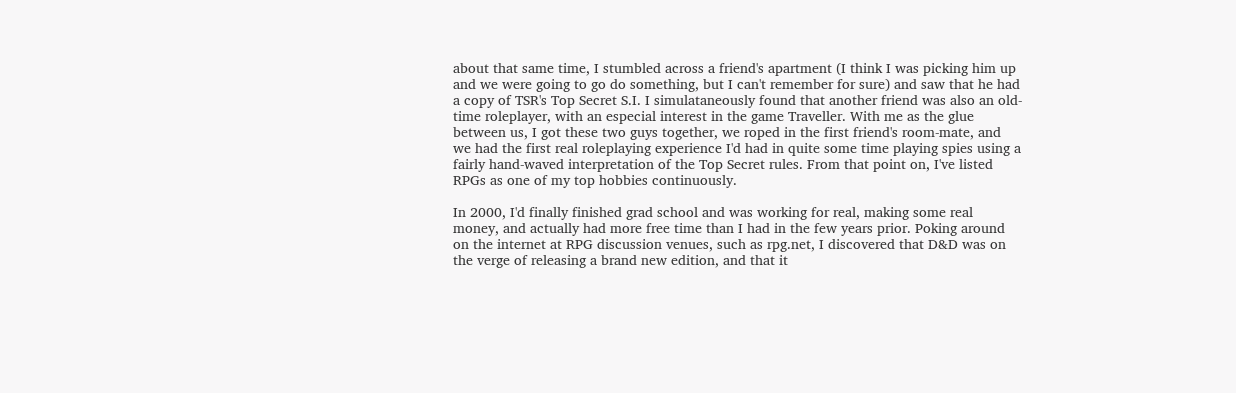about that same time, I stumbled across a friend's apartment (I think I was picking him up and we were going to go do something, but I can't remember for sure) and saw that he had a copy of TSR's Top Secret S.I. I simulataneously found that another friend was also an old-time roleplayer, with an especial interest in the game Traveller. With me as the glue between us, I got these two guys together, we roped in the first friend's room-mate, and we had the first real roleplaying experience I'd had in quite some time playing spies using a fairly hand-waved interpretation of the Top Secret rules. From that point on, I've listed RPGs as one of my top hobbies continuously.

In 2000, I'd finally finished grad school and was working for real, making some real money, and actually had more free time than I had in the few years prior. Poking around on the internet at RPG discussion venues, such as rpg.net, I discovered that D&D was on the verge of releasing a brand new edition, and that it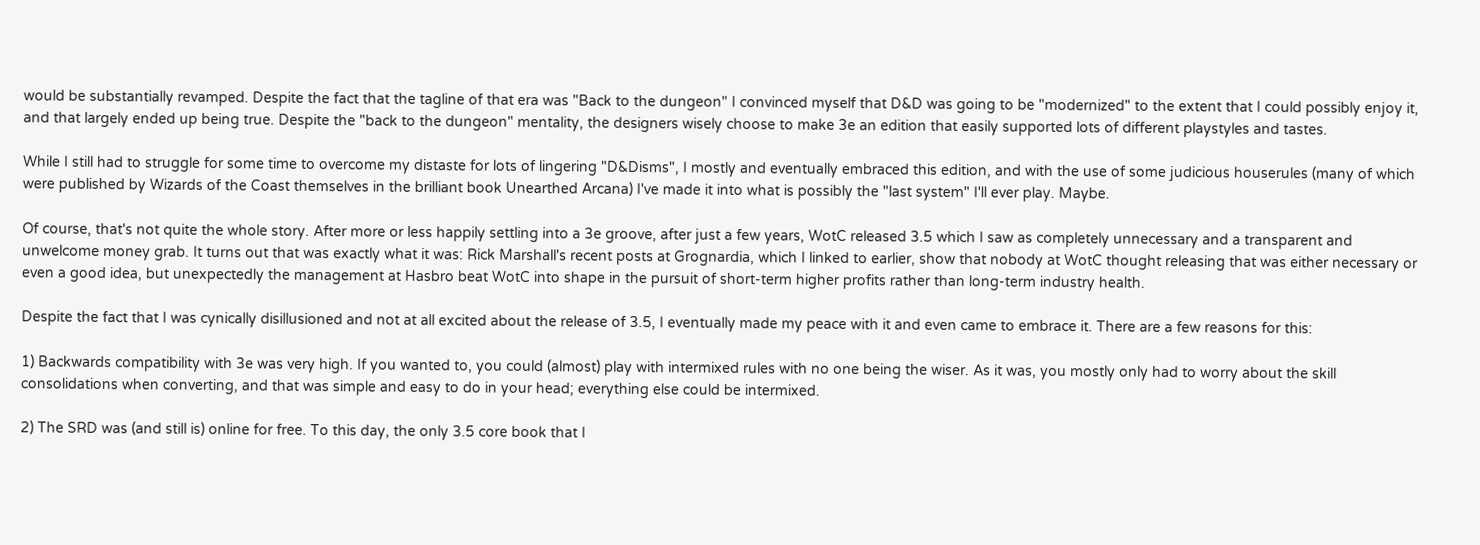would be substantially revamped. Despite the fact that the tagline of that era was "Back to the dungeon" I convinced myself that D&D was going to be "modernized" to the extent that I could possibly enjoy it, and that largely ended up being true. Despite the "back to the dungeon" mentality, the designers wisely choose to make 3e an edition that easily supported lots of different playstyles and tastes.

While I still had to struggle for some time to overcome my distaste for lots of lingering "D&Disms", I mostly and eventually embraced this edition, and with the use of some judicious houserules (many of which were published by Wizards of the Coast themselves in the brilliant book Unearthed Arcana) I've made it into what is possibly the "last system" I'll ever play. Maybe.

Of course, that's not quite the whole story. After more or less happily settling into a 3e groove, after just a few years, WotC released 3.5 which I saw as completely unnecessary and a transparent and unwelcome money grab. It turns out that was exactly what it was: Rick Marshall's recent posts at Grognardia, which I linked to earlier, show that nobody at WotC thought releasing that was either necessary or even a good idea, but unexpectedly the management at Hasbro beat WotC into shape in the pursuit of short-term higher profits rather than long-term industry health.

Despite the fact that I was cynically disillusioned and not at all excited about the release of 3.5, I eventually made my peace with it and even came to embrace it. There are a few reasons for this:

1) Backwards compatibility with 3e was very high. If you wanted to, you could (almost) play with intermixed rules with no one being the wiser. As it was, you mostly only had to worry about the skill consolidations when converting, and that was simple and easy to do in your head; everything else could be intermixed.

2) The SRD was (and still is) online for free. To this day, the only 3.5 core book that I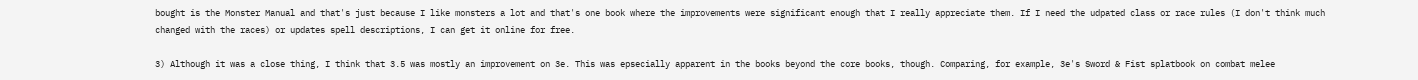bought is the Monster Manual and that's just because I like monsters a lot and that's one book where the improvements were significant enough that I really appreciate them. If I need the udpated class or race rules (I don't think much changed with the races) or updates spell descriptions, I can get it online for free.

3) Although it was a close thing, I think that 3.5 was mostly an improvement on 3e. This was epsecially apparent in the books beyond the core books, though. Comparing, for example, 3e's Sword & Fist splatbook on combat melee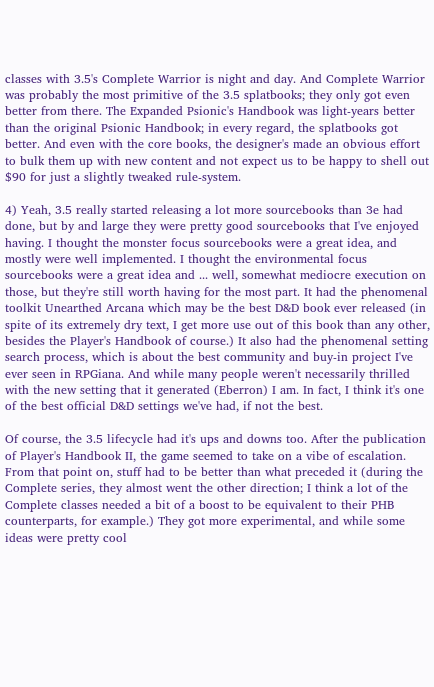classes with 3.5's Complete Warrior is night and day. And Complete Warrior was probably the most primitive of the 3.5 splatbooks; they only got even better from there. The Expanded Psionic's Handbook was light-years better than the original Psionic Handbook; in every regard, the splatbooks got better. And even with the core books, the designer's made an obvious effort to bulk them up with new content and not expect us to be happy to shell out $90 for just a slightly tweaked rule-system.

4) Yeah, 3.5 really started releasing a lot more sourcebooks than 3e had done, but by and large they were pretty good sourcebooks that I've enjoyed having. I thought the monster focus sourcebooks were a great idea, and mostly were well implemented. I thought the environmental focus sourcebooks were a great idea and ... well, somewhat mediocre execution on those, but they're still worth having for the most part. It had the phenomenal toolkit Unearthed Arcana which may be the best D&D book ever released (in spite of its extremely dry text, I get more use out of this book than any other, besides the Player's Handbook of course.) It also had the phenomenal setting search process, which is about the best community and buy-in project I've ever seen in RPGiana. And while many people weren't necessarily thrilled with the new setting that it generated (Eberron) I am. In fact, I think it's one of the best official D&D settings we've had, if not the best.

Of course, the 3.5 lifecycle had it's ups and downs too. After the publication of Player's Handbook II, the game seemed to take on a vibe of escalation. From that point on, stuff had to be better than what preceded it (during the Complete series, they almost went the other direction; I think a lot of the Complete classes needed a bit of a boost to be equivalent to their PHB counterparts, for example.) They got more experimental, and while some ideas were pretty cool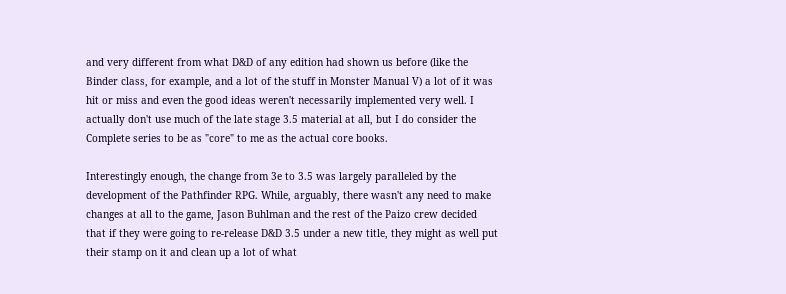and very different from what D&D of any edition had shown us before (like the Binder class, for example, and a lot of the stuff in Monster Manual V) a lot of it was hit or miss and even the good ideas weren't necessarily implemented very well. I actually don't use much of the late stage 3.5 material at all, but I do consider the Complete series to be as "core" to me as the actual core books.

Interestingly enough, the change from 3e to 3.5 was largely paralleled by the development of the Pathfinder RPG. While, arguably, there wasn't any need to make changes at all to the game, Jason Buhlman and the rest of the Paizo crew decided that if they were going to re-release D&D 3.5 under a new title, they might as well put their stamp on it and clean up a lot of what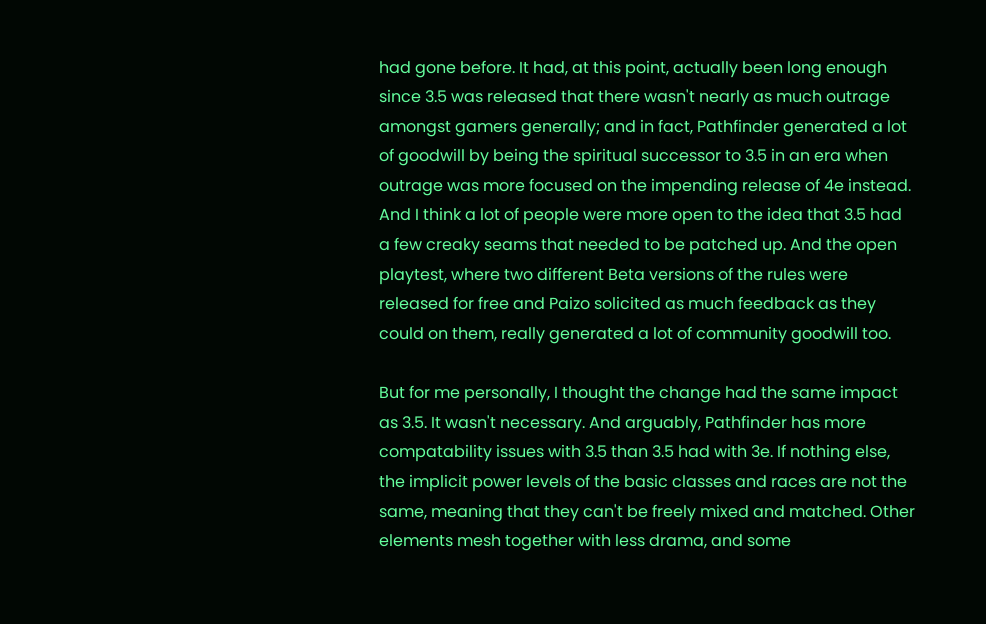had gone before. It had, at this point, actually been long enough since 3.5 was released that there wasn't nearly as much outrage amongst gamers generally; and in fact, Pathfinder generated a lot of goodwill by being the spiritual successor to 3.5 in an era when outrage was more focused on the impending release of 4e instead. And I think a lot of people were more open to the idea that 3.5 had a few creaky seams that needed to be patched up. And the open playtest, where two different Beta versions of the rules were released for free and Paizo solicited as much feedback as they could on them, really generated a lot of community goodwill too.

But for me personally, I thought the change had the same impact as 3.5. It wasn't necessary. And arguably, Pathfinder has more compatability issues with 3.5 than 3.5 had with 3e. If nothing else, the implicit power levels of the basic classes and races are not the same, meaning that they can't be freely mixed and matched. Other elements mesh together with less drama, and some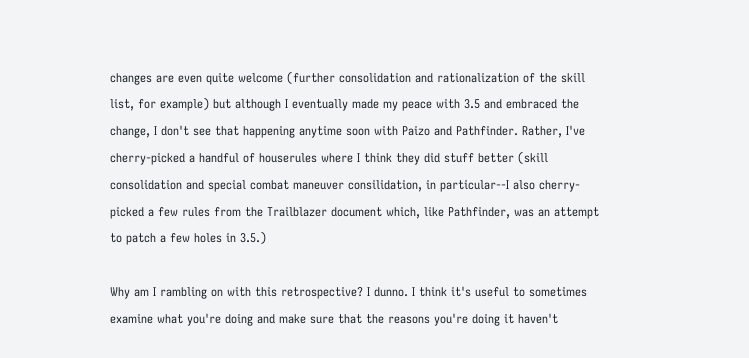changes are even quite welcome (further consolidation and rationalization of the skill list, for example) but although I eventually made my peace with 3.5 and embraced the change, I don't see that happening anytime soon with Paizo and Pathfinder. Rather, I've cherry-picked a handful of houserules where I think they did stuff better (skill consolidation and special combat maneuver consilidation, in particular--I also cherry-picked a few rules from the Trailblazer document which, like Pathfinder, was an attempt to patch a few holes in 3.5.)

Why am I rambling on with this retrospective? I dunno. I think it's useful to sometimes examine what you're doing and make sure that the reasons you're doing it haven't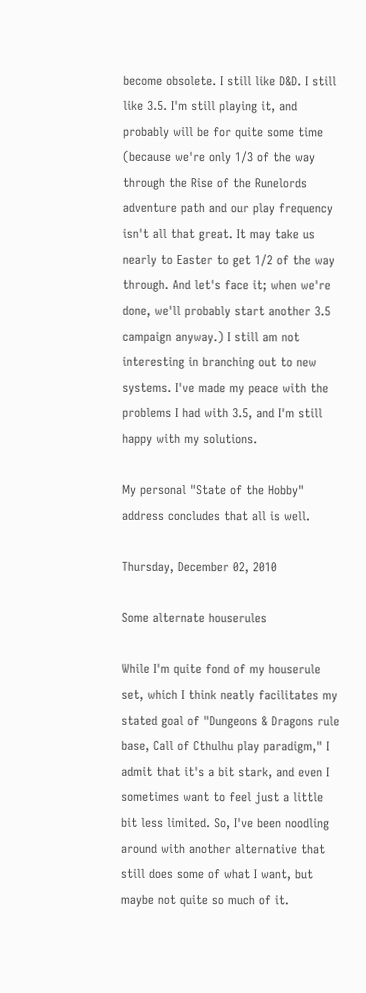become obsolete. I still like D&D. I still like 3.5. I'm still playing it, and probably will be for quite some time (because we're only 1/3 of the way through the Rise of the Runelords adventure path and our play frequency isn't all that great. It may take us nearly to Easter to get 1/2 of the way through. And let's face it; when we're done, we'll probably start another 3.5 campaign anyway.) I still am not interesting in branching out to new systems. I've made my peace with the problems I had with 3.5, and I'm still happy with my solutions.

My personal "State of the Hobby" address concludes that all is well.

Thursday, December 02, 2010

Some alternate houserules

While I'm quite fond of my houserule set, which I think neatly facilitates my stated goal of "Dungeons & Dragons rule base, Call of Cthulhu play paradigm," I admit that it's a bit stark, and even I sometimes want to feel just a little bit less limited. So, I've been noodling around with another alternative that still does some of what I want, but maybe not quite so much of it.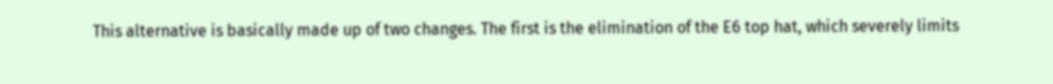This alternative is basically made up of two changes. The first is the elimination of the E6 top hat, which severely limits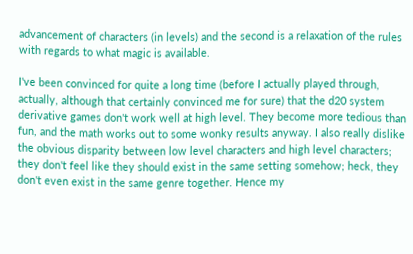advancement of characters (in levels) and the second is a relaxation of the rules with regards to what magic is available.

I've been convinced for quite a long time (before I actually played through, actually, although that certainly convinced me for sure) that the d20 system derivative games don't work well at high level. They become more tedious than fun, and the math works out to some wonky results anyway. I also really dislike the obvious disparity between low level characters and high level characters; they don't feel like they should exist in the same setting somehow; heck, they don't even exist in the same genre together. Hence my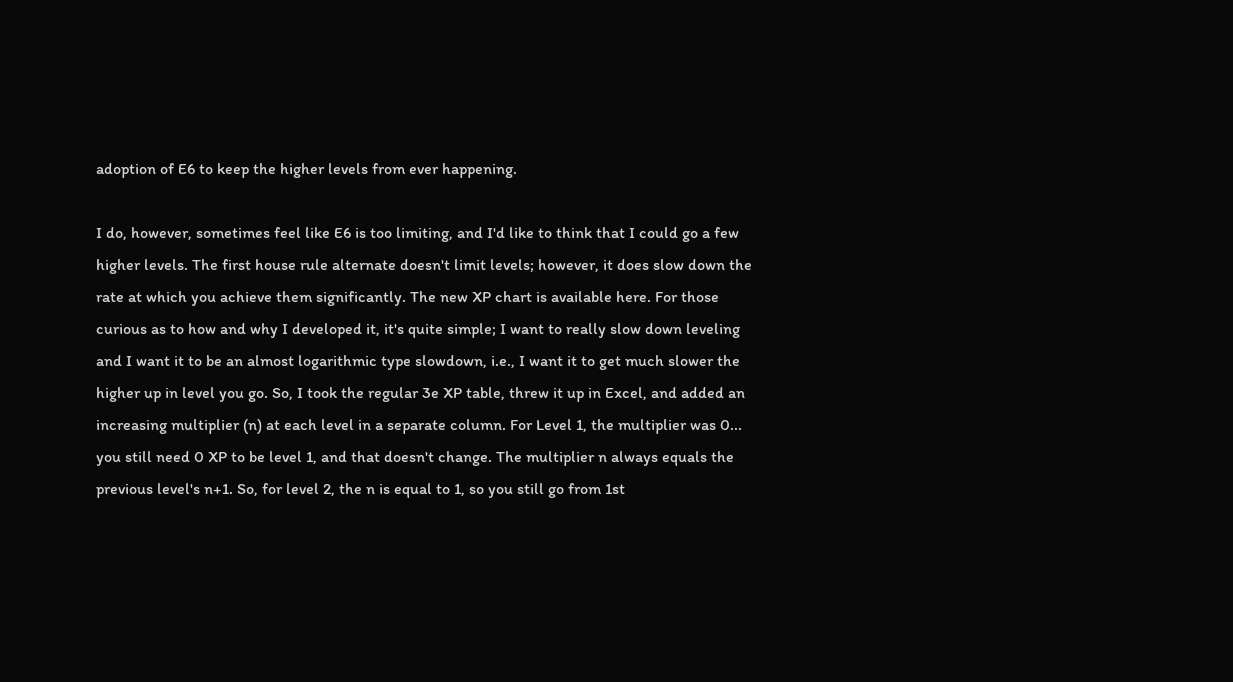adoption of E6 to keep the higher levels from ever happening.

I do, however, sometimes feel like E6 is too limiting, and I'd like to think that I could go a few higher levels. The first house rule alternate doesn't limit levels; however, it does slow down the rate at which you achieve them significantly. The new XP chart is available here. For those curious as to how and why I developed it, it's quite simple; I want to really slow down leveling and I want it to be an almost logarithmic type slowdown, i.e., I want it to get much slower the higher up in level you go. So, I took the regular 3e XP table, threw it up in Excel, and added an increasing multiplier (n) at each level in a separate column. For Level 1, the multiplier was 0... you still need 0 XP to be level 1, and that doesn't change. The multiplier n always equals the previous level's n+1. So, for level 2, the n is equal to 1, so you still go from 1st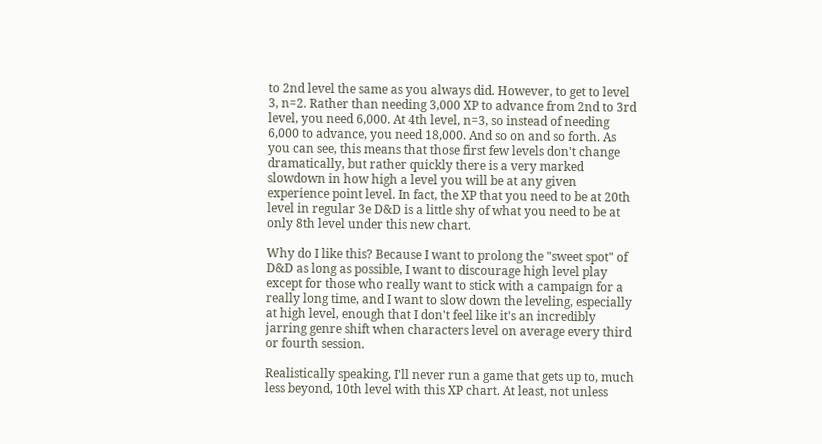to 2nd level the same as you always did. However, to get to level 3, n=2. Rather than needing 3,000 XP to advance from 2nd to 3rd level, you need 6,000. At 4th level, n=3, so instead of needing 6,000 to advance, you need 18,000. And so on and so forth. As you can see, this means that those first few levels don't change dramatically, but rather quickly there is a very marked slowdown in how high a level you will be at any given experience point level. In fact, the XP that you need to be at 20th level in regular 3e D&D is a little shy of what you need to be at only 8th level under this new chart.

Why do I like this? Because I want to prolong the "sweet spot" of D&D as long as possible, I want to discourage high level play except for those who really want to stick with a campaign for a really long time, and I want to slow down the leveling, especially at high level, enough that I don't feel like it's an incredibly jarring genre shift when characters level on average every third or fourth session.

Realistically speaking, I'll never run a game that gets up to, much less beyond, 10th level with this XP chart. At least, not unless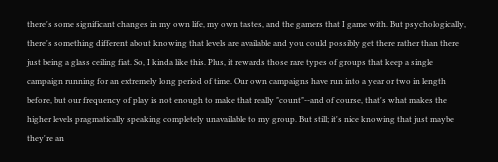there's some significant changes in my own life, my own tastes, and the gamers that I game with. But psychologically, there's something different about knowing that levels are available and you could possibly get there rather than there just being a glass ceiling fiat. So, I kinda like this. Plus, it rewards those rare types of groups that keep a single campaign running for an extremely long period of time. Our own campaigns have run into a year or two in length before, but our frequency of play is not enough to make that really "count"--and of course, that's what makes the higher levels pragmatically speaking completely unavailable to my group. But still; it's nice knowing that just maybe they're an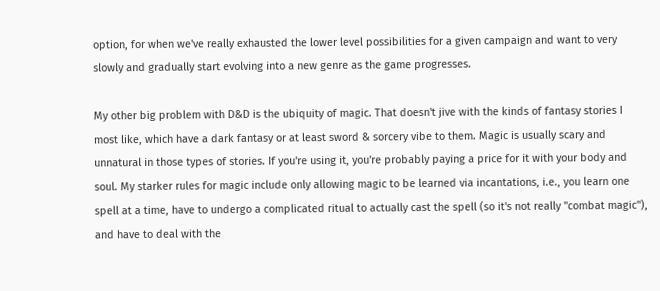option, for when we've really exhausted the lower level possibilities for a given campaign and want to very slowly and gradually start evolving into a new genre as the game progresses.

My other big problem with D&D is the ubiquity of magic. That doesn't jive with the kinds of fantasy stories I most like, which have a dark fantasy or at least sword & sorcery vibe to them. Magic is usually scary and unnatural in those types of stories. If you're using it, you're probably paying a price for it with your body and soul. My starker rules for magic include only allowing magic to be learned via incantations, i.e., you learn one spell at a time, have to undergo a complicated ritual to actually cast the spell (so it's not really "combat magic"), and have to deal with the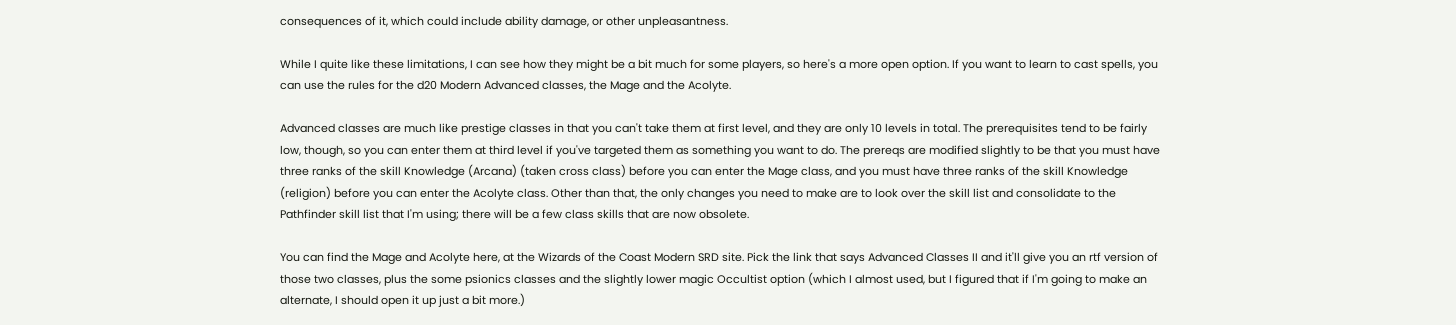consequences of it, which could include ability damage, or other unpleasantness.

While I quite like these limitations, I can see how they might be a bit much for some players, so here's a more open option. If you want to learn to cast spells, you can use the rules for the d20 Modern Advanced classes, the Mage and the Acolyte.

Advanced classes are much like prestige classes in that you can't take them at first level, and they are only 10 levels in total. The prerequisites tend to be fairly low, though, so you can enter them at third level if you've targeted them as something you want to do. The prereqs are modified slightly to be that you must have three ranks of the skill Knowledge (Arcana) (taken cross class) before you can enter the Mage class, and you must have three ranks of the skill Knowledge (religion) before you can enter the Acolyte class. Other than that, the only changes you need to make are to look over the skill list and consolidate to the Pathfinder skill list that I'm using; there will be a few class skills that are now obsolete.

You can find the Mage and Acolyte here, at the Wizards of the Coast Modern SRD site. Pick the link that says Advanced Classes II and it'll give you an rtf version of those two classes, plus the some psionics classes and the slightly lower magic Occultist option (which I almost used, but I figured that if I'm going to make an alternate, I should open it up just a bit more.)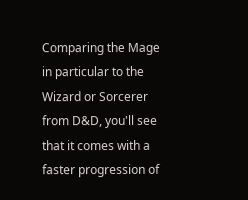Comparing the Mage in particular to the Wizard or Sorcerer from D&D, you'll see that it comes with a faster progression of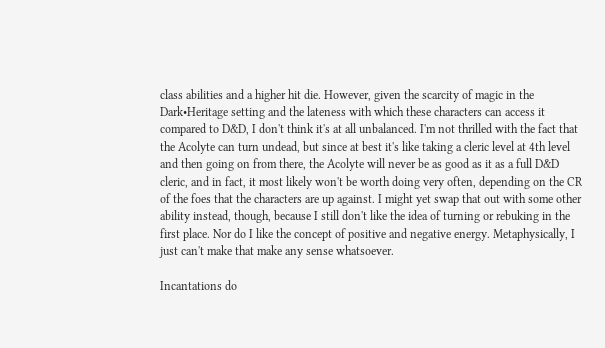class abilities and a higher hit die. However, given the scarcity of magic in the Dark•Heritage setting and the lateness with which these characters can access it compared to D&D, I don't think it's at all unbalanced. I'm not thrilled with the fact that the Acolyte can turn undead, but since at best it's like taking a cleric level at 4th level and then going on from there, the Acolyte will never be as good as it as a full D&D cleric, and in fact, it most likely won't be worth doing very often, depending on the CR of the foes that the characters are up against. I might yet swap that out with some other ability instead, though, because I still don't like the idea of turning or rebuking in the first place. Nor do I like the concept of positive and negative energy. Metaphysically, I just can't make that make any sense whatsoever.

Incantations do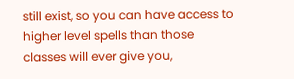still exist, so you can have access to higher level spells than those classes will ever give you,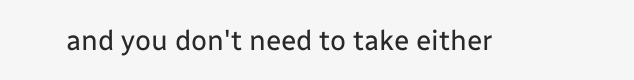and you don't need to take either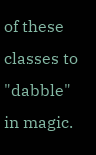of these classes to "dabble" in magic.